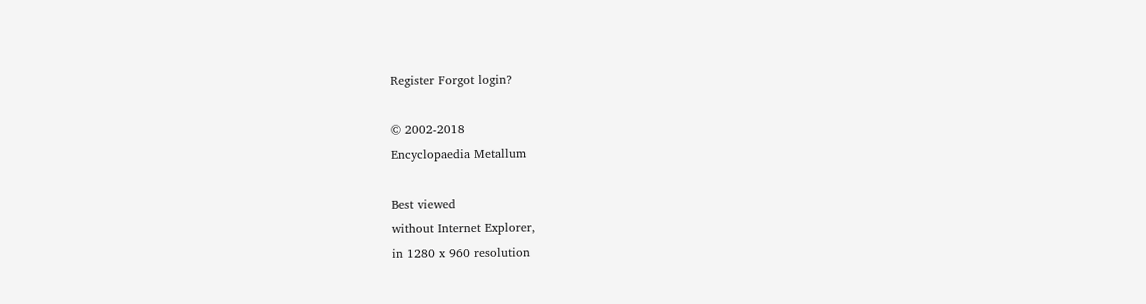Register Forgot login?

© 2002-2018
Encyclopaedia Metallum

Best viewed
without Internet Explorer,
in 1280 x 960 resolution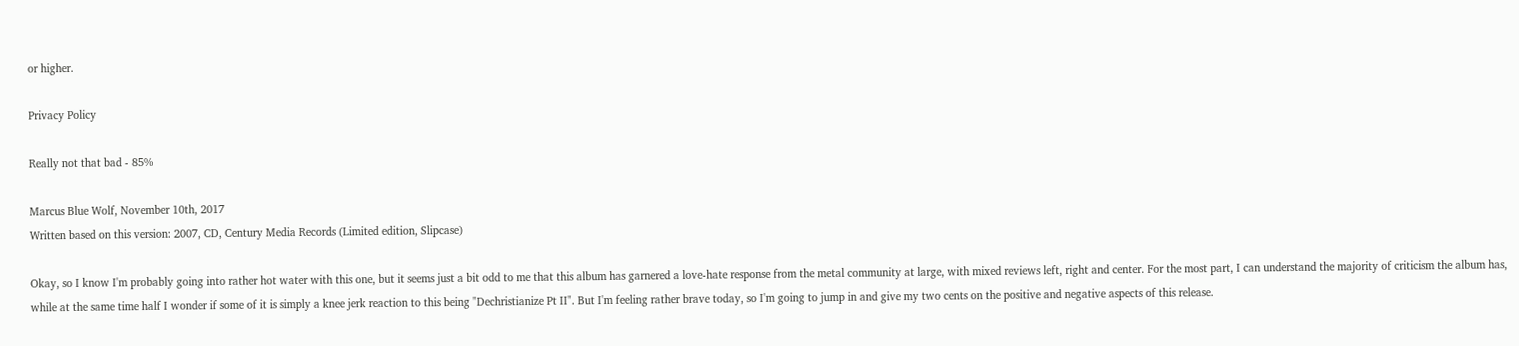or higher.

Privacy Policy

Really not that bad - 85%

Marcus Blue Wolf, November 10th, 2017
Written based on this version: 2007, CD, Century Media Records (Limited edition, Slipcase)

Okay, so I know I'm probably going into rather hot water with this one, but it seems just a bit odd to me that this album has garnered a love-hate response from the metal community at large, with mixed reviews left, right and center. For the most part, I can understand the majority of criticism the album has, while at the same time half I wonder if some of it is simply a knee jerk reaction to this being "Dechristianize Pt II". But I'm feeling rather brave today, so I'm going to jump in and give my two cents on the positive and negative aspects of this release.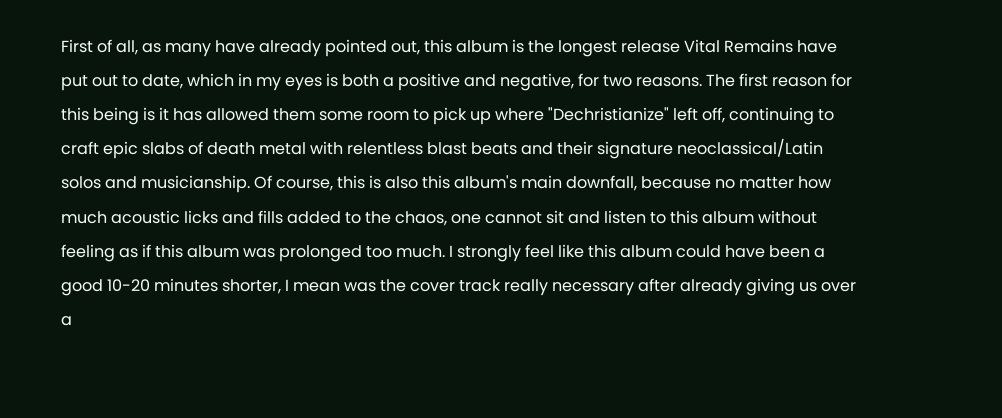First of all, as many have already pointed out, this album is the longest release Vital Remains have put out to date, which in my eyes is both a positive and negative, for two reasons. The first reason for this being is it has allowed them some room to pick up where "Dechristianize" left off, continuing to craft epic slabs of death metal with relentless blast beats and their signature neoclassical/Latin solos and musicianship. Of course, this is also this album's main downfall, because no matter how much acoustic licks and fills added to the chaos, one cannot sit and listen to this album without feeling as if this album was prolonged too much. I strongly feel like this album could have been a good 10-20 minutes shorter, I mean was the cover track really necessary after already giving us over a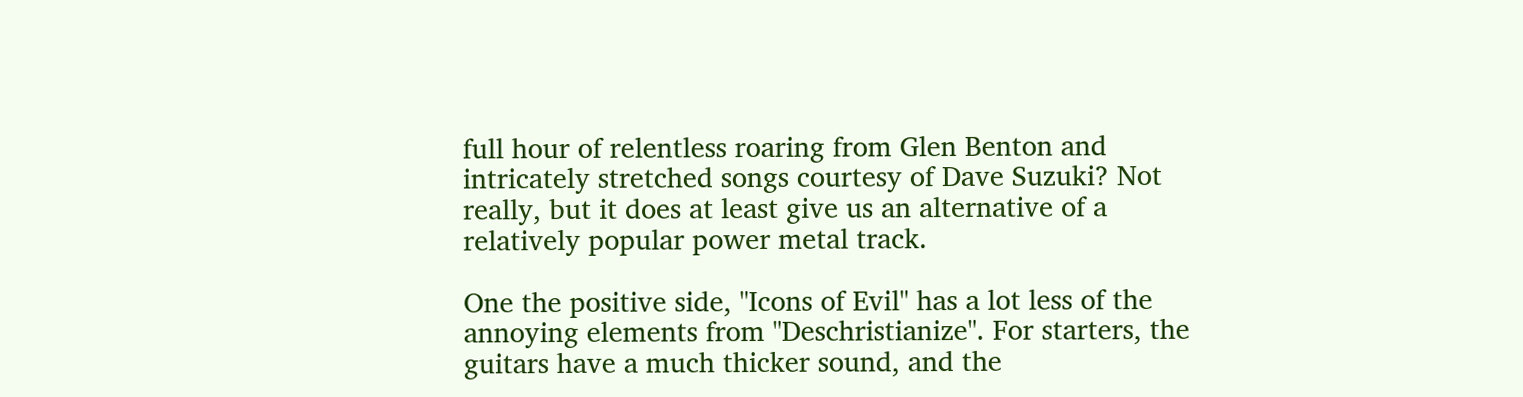full hour of relentless roaring from Glen Benton and intricately stretched songs courtesy of Dave Suzuki? Not really, but it does at least give us an alternative of a relatively popular power metal track.

One the positive side, "Icons of Evil" has a lot less of the annoying elements from "Deschristianize". For starters, the guitars have a much thicker sound, and the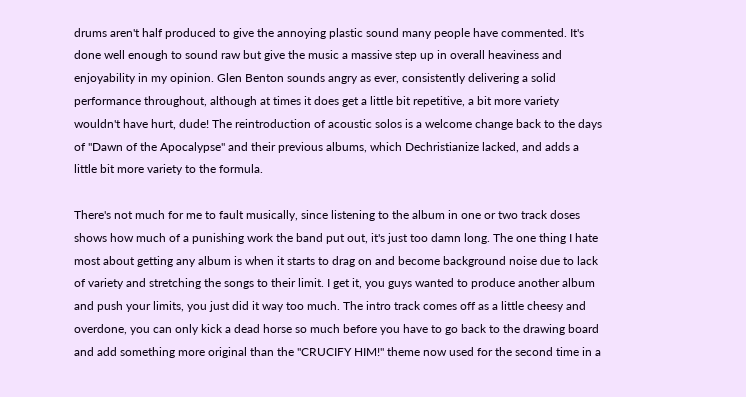drums aren't half produced to give the annoying plastic sound many people have commented. It's done well enough to sound raw but give the music a massive step up in overall heaviness and enjoyability in my opinion. Glen Benton sounds angry as ever, consistently delivering a solid performance throughout, although at times it does get a little bit repetitive, a bit more variety wouldn't have hurt, dude! The reintroduction of acoustic solos is a welcome change back to the days of "Dawn of the Apocalypse" and their previous albums, which Dechristianize lacked, and adds a little bit more variety to the formula.

There's not much for me to fault musically, since listening to the album in one or two track doses shows how much of a punishing work the band put out, it's just too damn long. The one thing I hate most about getting any album is when it starts to drag on and become background noise due to lack of variety and stretching the songs to their limit. I get it, you guys wanted to produce another album and push your limits, you just did it way too much. The intro track comes off as a little cheesy and overdone, you can only kick a dead horse so much before you have to go back to the drawing board and add something more original than the "CRUCIFY HIM!" theme now used for the second time in a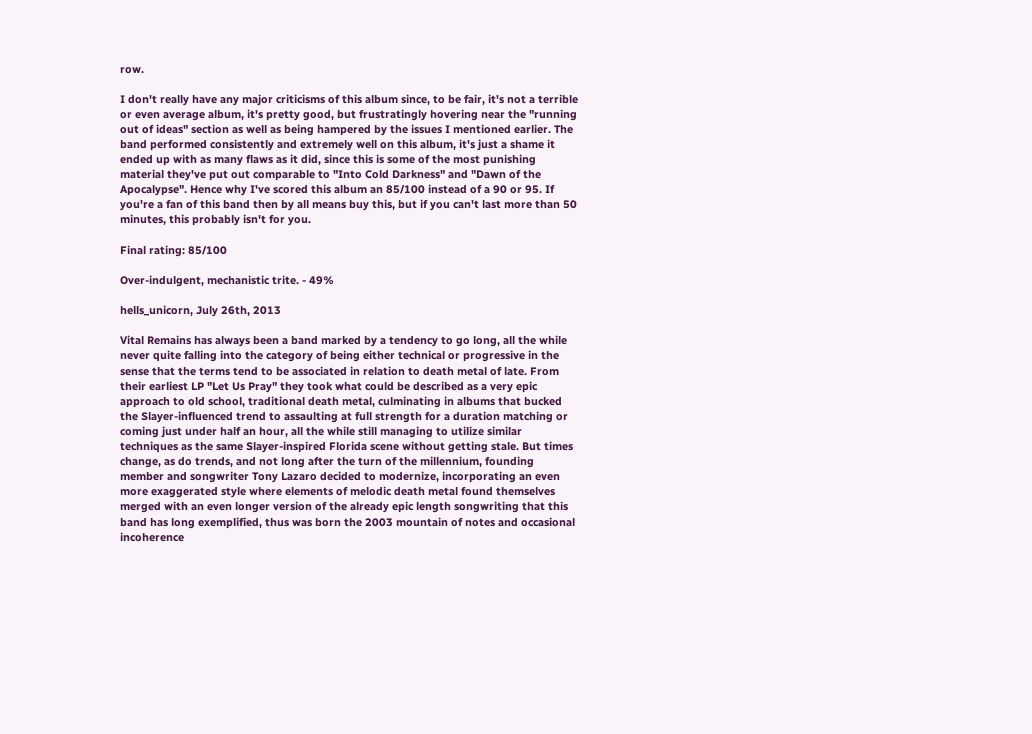row.

I don't really have any major criticisms of this album since, to be fair, it's not a terrible or even average album, it's pretty good, but frustratingly hovering near the "running out of ideas" section as well as being hampered by the issues I mentioned earlier. The band performed consistently and extremely well on this album, it's just a shame it ended up with as many flaws as it did, since this is some of the most punishing material they've put out comparable to "Into Cold Darkness" and "Dawn of the Apocalypse". Hence why I've scored this album an 85/100 instead of a 90 or 95. If you're a fan of this band then by all means buy this, but if you can't last more than 50 minutes, this probably isn't for you.

Final rating: 85/100

Over-indulgent, mechanistic trite. - 49%

hells_unicorn, July 26th, 2013

Vital Remains has always been a band marked by a tendency to go long, all the while never quite falling into the category of being either technical or progressive in the sense that the terms tend to be associated in relation to death metal of late. From their earliest LP "Let Us Pray" they took what could be described as a very epic approach to old school, traditional death metal, culminating in albums that bucked the Slayer-influenced trend to assaulting at full strength for a duration matching or coming just under half an hour, all the while still managing to utilize similar techniques as the same Slayer-inspired Florida scene without getting stale. But times change, as do trends, and not long after the turn of the millennium, founding member and songwriter Tony Lazaro decided to modernize, incorporating an even more exaggerated style where elements of melodic death metal found themselves merged with an even longer version of the already epic length songwriting that this band has long exemplified, thus was born the 2003 mountain of notes and occasional incoherence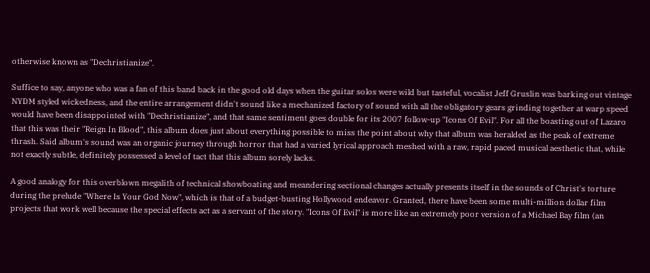otherwise known as "Dechristianize".

Suffice to say, anyone who was a fan of this band back in the good old days when the guitar solos were wild but tasteful, vocalist Jeff Gruslin was barking out vintage NYDM styled wickedness, and the entire arrangement didn't sound like a mechanized factory of sound with all the obligatory gears grinding together at warp speed would have been disappointed with "Dechristianize", and that same sentiment goes double for its 2007 follow-up "Icons Of Evil". For all the boasting out of Lazaro that this was their "Reign In Blood", this album does just about everything possible to miss the point about why that album was heralded as the peak of extreme thrash. Said album's sound was an organic journey through horror that had a varied lyrical approach meshed with a raw, rapid paced musical aesthetic that, while not exactly subtle, definitely possessed a level of tact that this album sorely lacks.

A good analogy for this overblown megalith of technical showboating and meandering sectional changes actually presents itself in the sounds of Christ's torture during the prelude "Where Is Your God Now", which is that of a budget-busting Hollywood endeavor. Granted, there have been some multi-million dollar film projects that work well because the special effects act as a servant of the story. "Icons Of Evil" is more like an extremely poor version of a Michael Bay film (an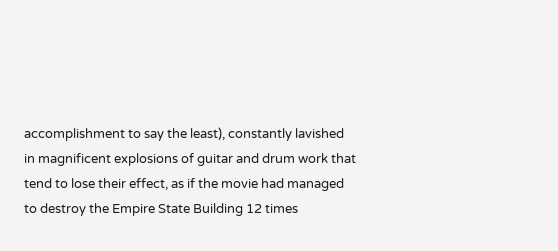accomplishment to say the least), constantly lavished in magnificent explosions of guitar and drum work that tend to lose their effect, as if the movie had managed to destroy the Empire State Building 12 times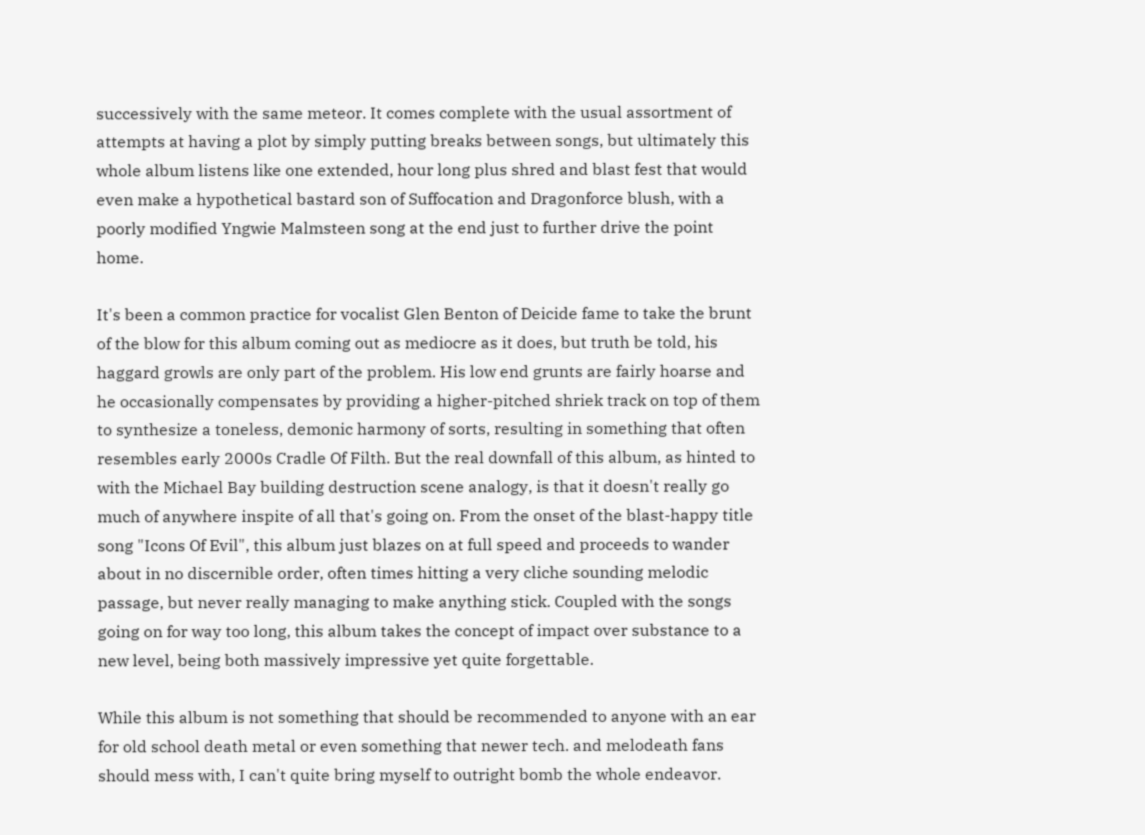successively with the same meteor. It comes complete with the usual assortment of attempts at having a plot by simply putting breaks between songs, but ultimately this whole album listens like one extended, hour long plus shred and blast fest that would even make a hypothetical bastard son of Suffocation and Dragonforce blush, with a poorly modified Yngwie Malmsteen song at the end just to further drive the point home.

It's been a common practice for vocalist Glen Benton of Deicide fame to take the brunt of the blow for this album coming out as mediocre as it does, but truth be told, his haggard growls are only part of the problem. His low end grunts are fairly hoarse and he occasionally compensates by providing a higher-pitched shriek track on top of them to synthesize a toneless, demonic harmony of sorts, resulting in something that often resembles early 2000s Cradle Of Filth. But the real downfall of this album, as hinted to with the Michael Bay building destruction scene analogy, is that it doesn't really go much of anywhere inspite of all that's going on. From the onset of the blast-happy title song "Icons Of Evil", this album just blazes on at full speed and proceeds to wander about in no discernible order, often times hitting a very cliche sounding melodic passage, but never really managing to make anything stick. Coupled with the songs going on for way too long, this album takes the concept of impact over substance to a new level, being both massively impressive yet quite forgettable.

While this album is not something that should be recommended to anyone with an ear for old school death metal or even something that newer tech. and melodeath fans should mess with, I can't quite bring myself to outright bomb the whole endeavor.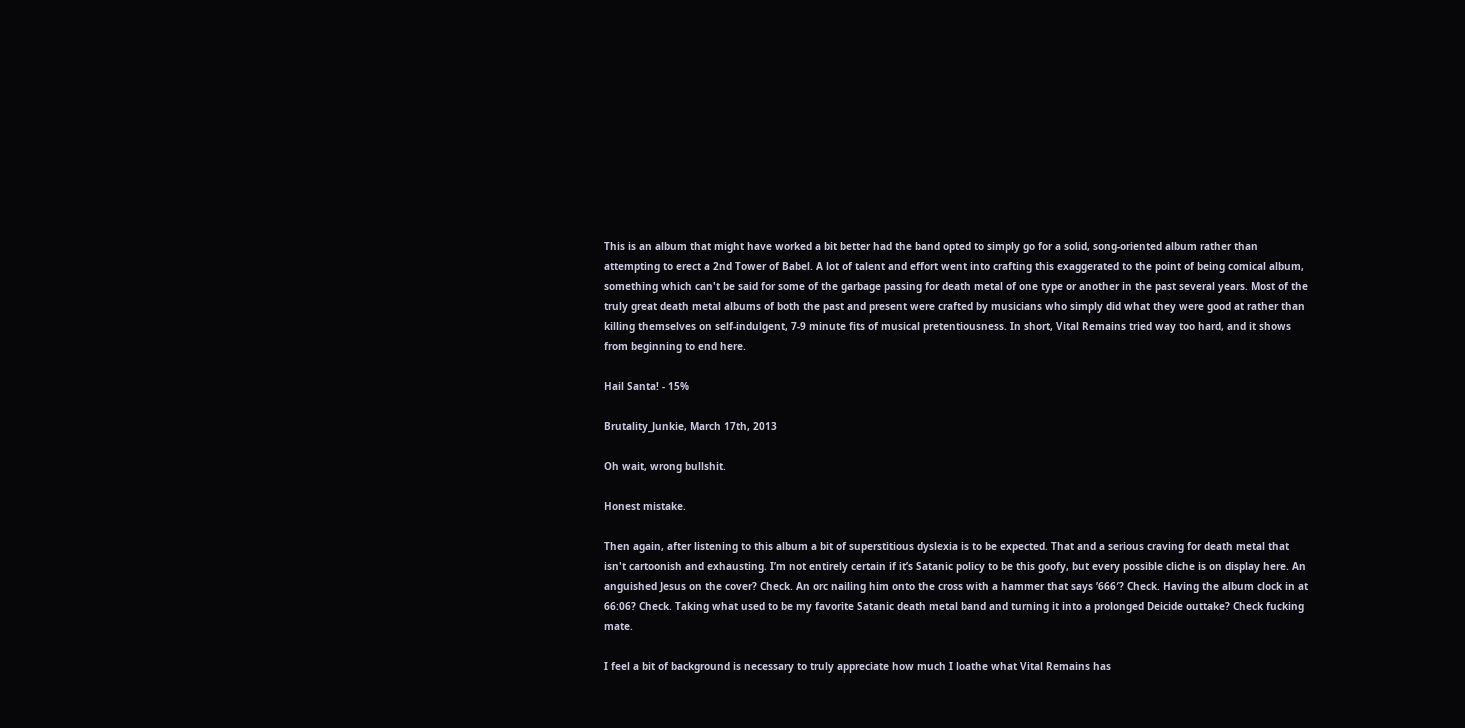This is an album that might have worked a bit better had the band opted to simply go for a solid, song-oriented album rather than attempting to erect a 2nd Tower of Babel. A lot of talent and effort went into crafting this exaggerated to the point of being comical album, something which can't be said for some of the garbage passing for death metal of one type or another in the past several years. Most of the truly great death metal albums of both the past and present were crafted by musicians who simply did what they were good at rather than killing themselves on self-indulgent, 7-9 minute fits of musical pretentiousness. In short, Vital Remains tried way too hard, and it shows from beginning to end here.

Hail Santa! - 15%

Brutality_Junkie, March 17th, 2013

Oh wait, wrong bullshit.

Honest mistake.

Then again, after listening to this album a bit of superstitious dyslexia is to be expected. That and a serious craving for death metal that isn't cartoonish and exhausting. I’m not entirely certain if it’s Satanic policy to be this goofy, but every possible cliche is on display here. An anguished Jesus on the cover? Check. An orc nailing him onto the cross with a hammer that says ’666′? Check. Having the album clock in at 66:06? Check. Taking what used to be my favorite Satanic death metal band and turning it into a prolonged Deicide outtake? Check fucking mate.

I feel a bit of background is necessary to truly appreciate how much I loathe what Vital Remains has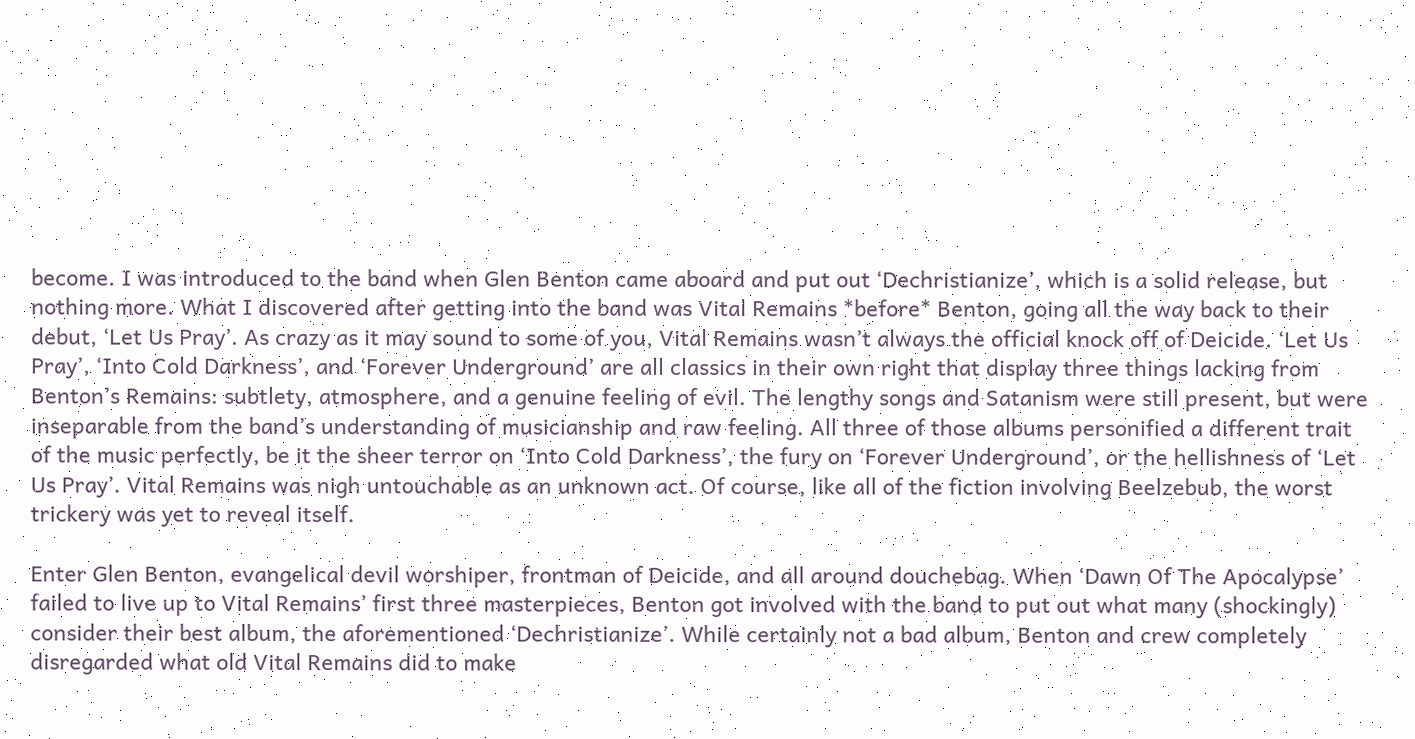become. I was introduced to the band when Glen Benton came aboard and put out ‘Dechristianize’, which is a solid release, but nothing more. What I discovered after getting into the band was Vital Remains *before* Benton, going all the way back to their debut, ‘Let Us Pray’. As crazy as it may sound to some of you, Vital Remains wasn’t always the official knock off of Deicide. ‘Let Us Pray’, ‘Into Cold Darkness’, and ‘Forever Underground’ are all classics in their own right that display three things lacking from Benton’s Remains: subtlety, atmosphere, and a genuine feeling of evil. The lengthy songs and Satanism were still present, but were inseparable from the band’s understanding of musicianship and raw feeling. All three of those albums personified a different trait of the music perfectly, be it the sheer terror on ‘Into Cold Darkness’, the fury on ‘Forever Underground’, or the hellishness of ‘Let Us Pray’. Vital Remains was nigh untouchable as an unknown act. Of course, like all of the fiction involving Beelzebub, the worst trickery was yet to reveal itself.

Enter Glen Benton, evangelical devil worshiper, frontman of Deicide, and all around douchebag. When ‘Dawn Of The Apocalypse’ failed to live up to Vital Remains’ first three masterpieces, Benton got involved with the band to put out what many (shockingly) consider their best album, the aforementioned ‘Dechristianize’. While certainly not a bad album, Benton and crew completely disregarded what old Vital Remains did to make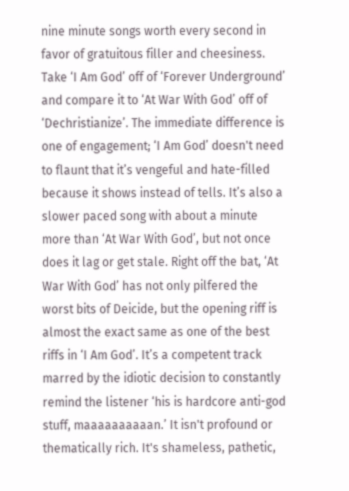nine minute songs worth every second in favor of gratuitous filler and cheesiness. Take ‘I Am God’ off of ‘Forever Underground’ and compare it to ‘At War With God’ off of ‘Dechristianize’. The immediate difference is one of engagement; ‘I Am God’ doesn't need to flaunt that it’s vengeful and hate-filled because it shows instead of tells. It’s also a slower paced song with about a minute more than ‘At War With God’, but not once does it lag or get stale. Right off the bat, ‘At War With God’ has not only pilfered the worst bits of Deicide, but the opening riff is almost the exact same as one of the best riffs in ‘I Am God’. It’s a competent track marred by the idiotic decision to constantly remind the listener ‘his is hardcore anti-god stuff, maaaaaaaaaan.’ It isn't profound or thematically rich. It's shameless, pathetic,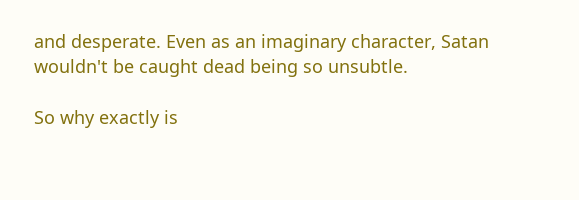and desperate. Even as an imaginary character, Satan wouldn't be caught dead being so unsubtle.

So why exactly is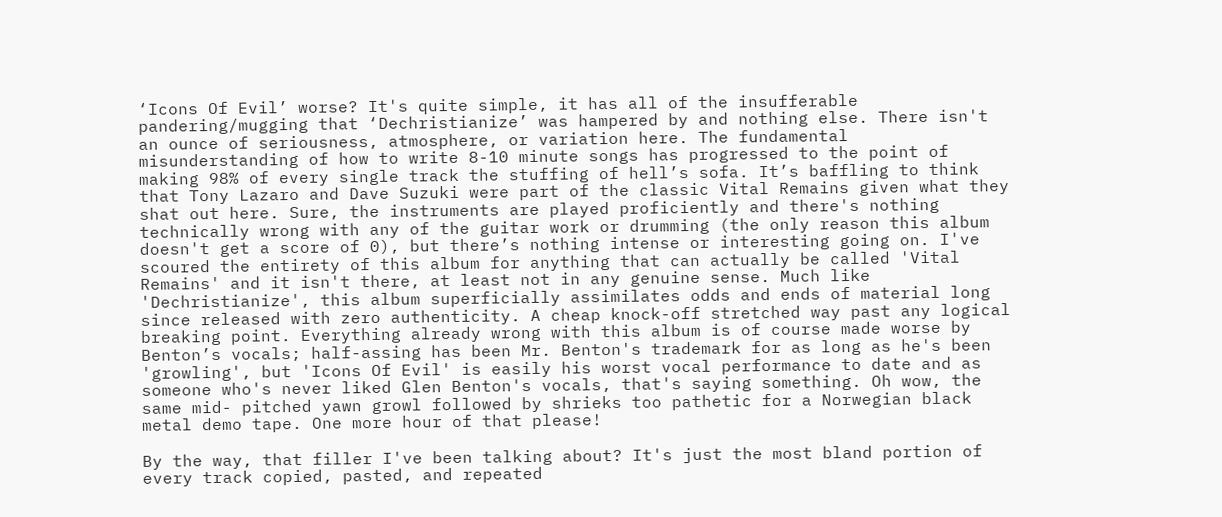‘Icons Of Evil’ worse? It's quite simple, it has all of the insufferable pandering/mugging that ‘Dechristianize’ was hampered by and nothing else. There isn't an ounce of seriousness, atmosphere, or variation here. The fundamental misunderstanding of how to write 8-10 minute songs has progressed to the point of making 98% of every single track the stuffing of hell’s sofa. It’s baffling to think that Tony Lazaro and Dave Suzuki were part of the classic Vital Remains given what they shat out here. Sure, the instruments are played proficiently and there's nothing technically wrong with any of the guitar work or drumming (the only reason this album doesn't get a score of 0), but there’s nothing intense or interesting going on. I've scoured the entirety of this album for anything that can actually be called 'Vital Remains' and it isn't there, at least not in any genuine sense. Much like 'Dechristianize', this album superficially assimilates odds and ends of material long since released with zero authenticity. A cheap knock-off stretched way past any logical breaking point. Everything already wrong with this album is of course made worse by Benton’s vocals; half-assing has been Mr. Benton's trademark for as long as he's been 'growling', but 'Icons Of Evil' is easily his worst vocal performance to date and as someone who's never liked Glen Benton's vocals, that's saying something. Oh wow, the same mid- pitched yawn growl followed by shrieks too pathetic for a Norwegian black metal demo tape. One more hour of that please!

By the way, that filler I've been talking about? It's just the most bland portion of every track copied, pasted, and repeated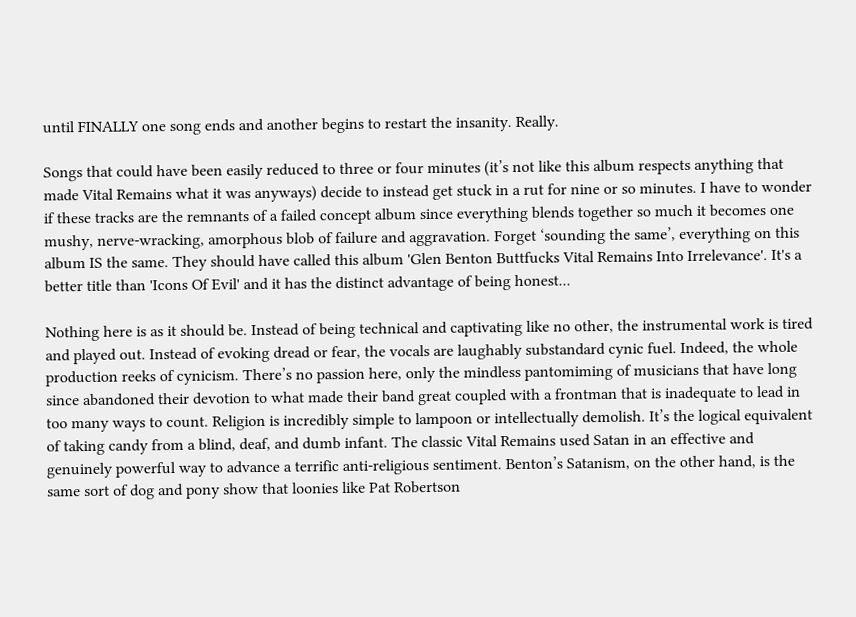until FINALLY one song ends and another begins to restart the insanity. Really.

Songs that could have been easily reduced to three or four minutes (it’s not like this album respects anything that made Vital Remains what it was anyways) decide to instead get stuck in a rut for nine or so minutes. I have to wonder if these tracks are the remnants of a failed concept album since everything blends together so much it becomes one mushy, nerve-wracking, amorphous blob of failure and aggravation. Forget ‘sounding the same’, everything on this album IS the same. They should have called this album 'Glen Benton Buttfucks Vital Remains Into Irrelevance'. It's a better title than 'Icons Of Evil' and it has the distinct advantage of being honest...

Nothing here is as it should be. Instead of being technical and captivating like no other, the instrumental work is tired and played out. Instead of evoking dread or fear, the vocals are laughably substandard cynic fuel. Indeed, the whole production reeks of cynicism. There’s no passion here, only the mindless pantomiming of musicians that have long since abandoned their devotion to what made their band great coupled with a frontman that is inadequate to lead in too many ways to count. Religion is incredibly simple to lampoon or intellectually demolish. It’s the logical equivalent of taking candy from a blind, deaf, and dumb infant. The classic Vital Remains used Satan in an effective and genuinely powerful way to advance a terrific anti-religious sentiment. Benton’s Satanism, on the other hand, is the same sort of dog and pony show that loonies like Pat Robertson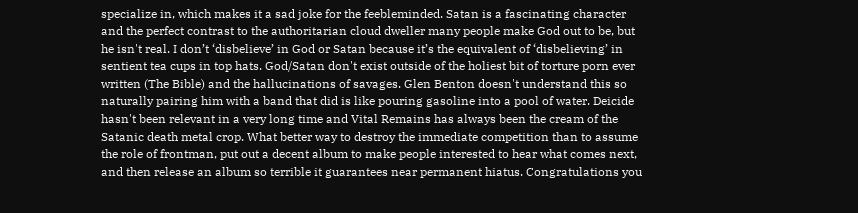specialize in, which makes it a sad joke for the feebleminded. Satan is a fascinating character and the perfect contrast to the authoritarian cloud dweller many people make God out to be, but he isn't real. I don’t ‘disbelieve’ in God or Satan because it’s the equivalent of ‘disbelieving’ in sentient tea cups in top hats. God/Satan don't exist outside of the holiest bit of torture porn ever written (The Bible) and the hallucinations of savages. Glen Benton doesn't understand this so naturally pairing him with a band that did is like pouring gasoline into a pool of water. Deicide hasn't been relevant in a very long time and Vital Remains has always been the cream of the Satanic death metal crop. What better way to destroy the immediate competition than to assume the role of frontman, put out a decent album to make people interested to hear what comes next, and then release an album so terrible it guarantees near permanent hiatus. Congratulations you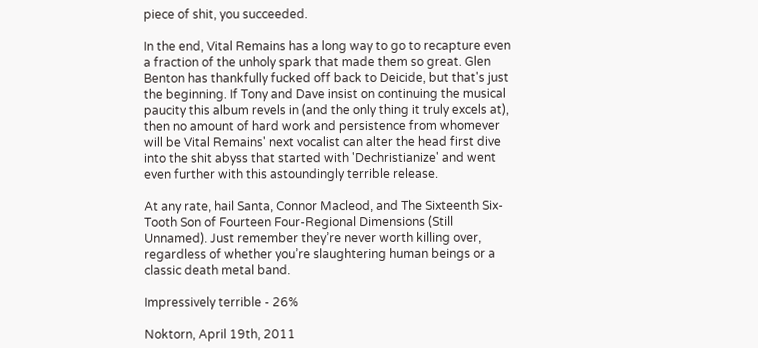piece of shit, you succeeded.

In the end, Vital Remains has a long way to go to recapture even a fraction of the unholy spark that made them so great. Glen Benton has thankfully fucked off back to Deicide, but that's just the beginning. If Tony and Dave insist on continuing the musical paucity this album revels in (and the only thing it truly excels at), then no amount of hard work and persistence from whomever will be Vital Remains' next vocalist can alter the head first dive into the shit abyss that started with 'Dechristianize' and went even further with this astoundingly terrible release.

At any rate, hail Santa, Connor Macleod, and The Sixteenth Six-Tooth Son of Fourteen Four-Regional Dimensions (Still Unnamed). Just remember they’re never worth killing over, regardless of whether you’re slaughtering human beings or a classic death metal band.

Impressively terrible - 26%

Noktorn, April 19th, 2011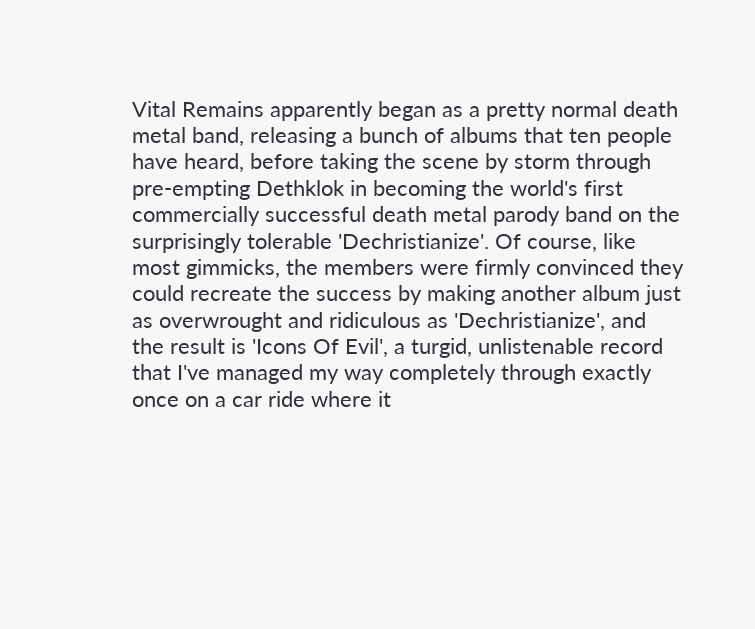Vital Remains apparently began as a pretty normal death metal band, releasing a bunch of albums that ten people have heard, before taking the scene by storm through pre-empting Dethklok in becoming the world's first commercially successful death metal parody band on the surprisingly tolerable 'Dechristianize'. Of course, like most gimmicks, the members were firmly convinced they could recreate the success by making another album just as overwrought and ridiculous as 'Dechristianize', and the result is 'Icons Of Evil', a turgid, unlistenable record that I've managed my way completely through exactly once on a car ride where it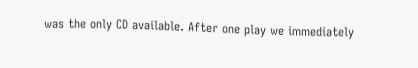was the only CD available. After one play we immediately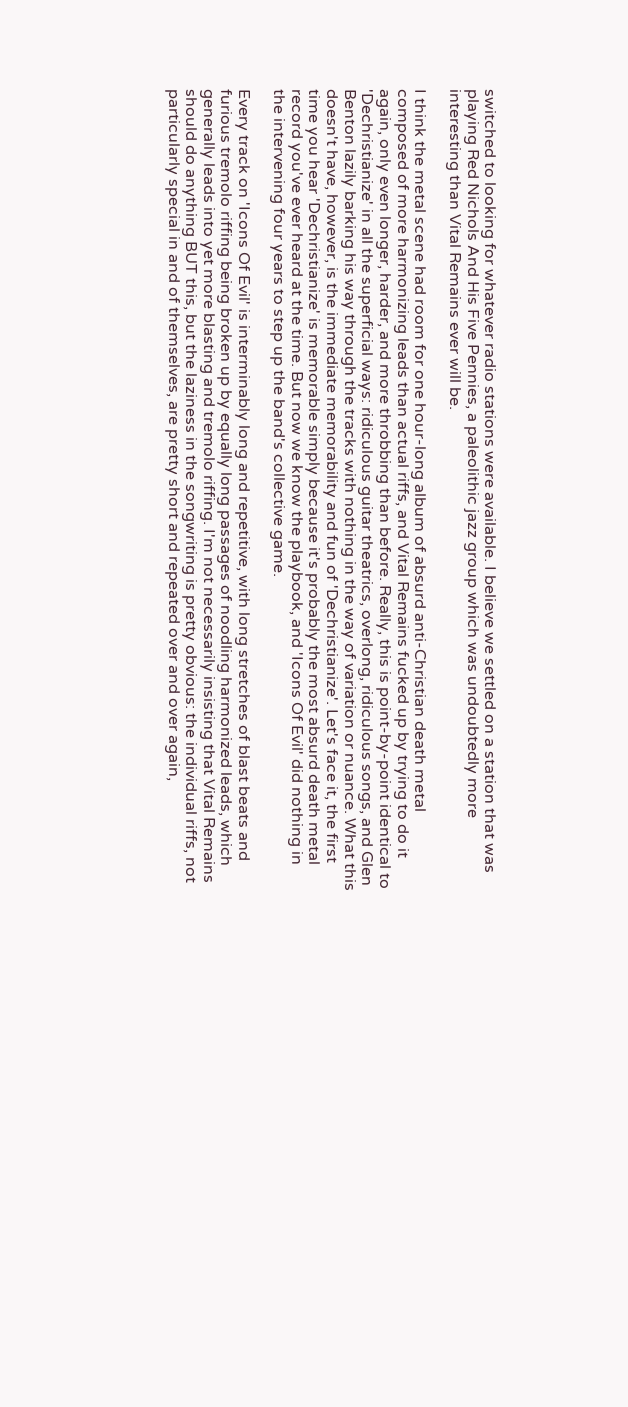switched to looking for whatever radio stations were available. I believe we settled on a station that was playing Red Nichols And His Five Pennies, a paleolithic jazz group which was undoubtedly more interesting than Vital Remains ever will be.

I think the metal scene had room for one hour-long album of absurd anti-Christian death metal composed of more harmonizing leads than actual riffs, and Vital Remains fucked up by trying to do it again, only even longer, harder, and more throbbing than before. Really, this is point-by-point identical to 'Dechristianize' in all the superficial ways: ridiculous guitar theatrics, overlong, ridiculous songs, and Glen Benton lazily barking his way through the tracks with nothing in the way of variation or nuance. What this doesn't have, however, is the immediate memorability and fun of 'Dechristianize'. Let's face it, the first time you hear 'Dechristianize' is memorable simply because it's probably the most absurd death metal record you've ever heard at the time. But now we know the playbook, and 'Icons Of Evil' did nothing in the intervening four years to step up the band's collective game.

Every track on 'Icons Of Evil' is interminably long and repetitive, with long stretches of blast beats and furious tremolo riffing being broken up by equally long passages of noodling harmonized leads, which generally leads into yet more blasting and tremolo riffing. I'm not necessarily insisting that Vital Remains should do anything BUT this, but the laziness in the songwriting is pretty obvious: the individual riffs, not particularly special in and of themselves, are pretty short and repeated over and over again,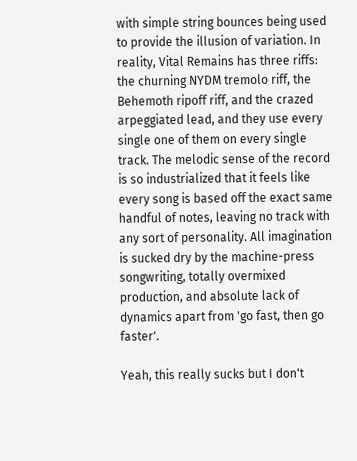with simple string bounces being used to provide the illusion of variation. In reality, Vital Remains has three riffs: the churning NYDM tremolo riff, the Behemoth ripoff riff, and the crazed arpeggiated lead, and they use every single one of them on every single track. The melodic sense of the record is so industrialized that it feels like every song is based off the exact same handful of notes, leaving no track with any sort of personality. All imagination is sucked dry by the machine-press songwriting, totally overmixed production, and absolute lack of dynamics apart from 'go fast, then go faster'.

Yeah, this really sucks but I don't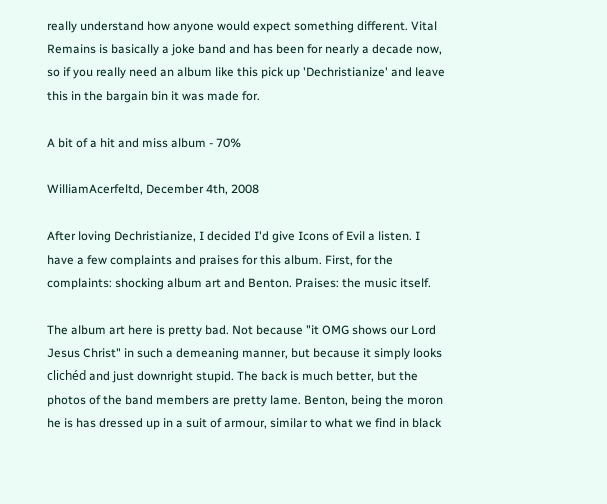really understand how anyone would expect something different. Vital Remains is basically a joke band and has been for nearly a decade now, so if you really need an album like this pick up 'Dechristianize' and leave this in the bargain bin it was made for.

A bit of a hit and miss album - 70%

WilliamAcerfeltd, December 4th, 2008

After loving Dechristianize, I decided I'd give Icons of Evil a listen. I have a few complaints and praises for this album. First, for the complaints: shocking album art and Benton. Praises: the music itself.

The album art here is pretty bad. Not because "it OMG shows our Lord Jesus Christ" in such a demeaning manner, but because it simply looks clichéd and just downright stupid. The back is much better, but the photos of the band members are pretty lame. Benton, being the moron he is has dressed up in a suit of armour, similar to what we find in black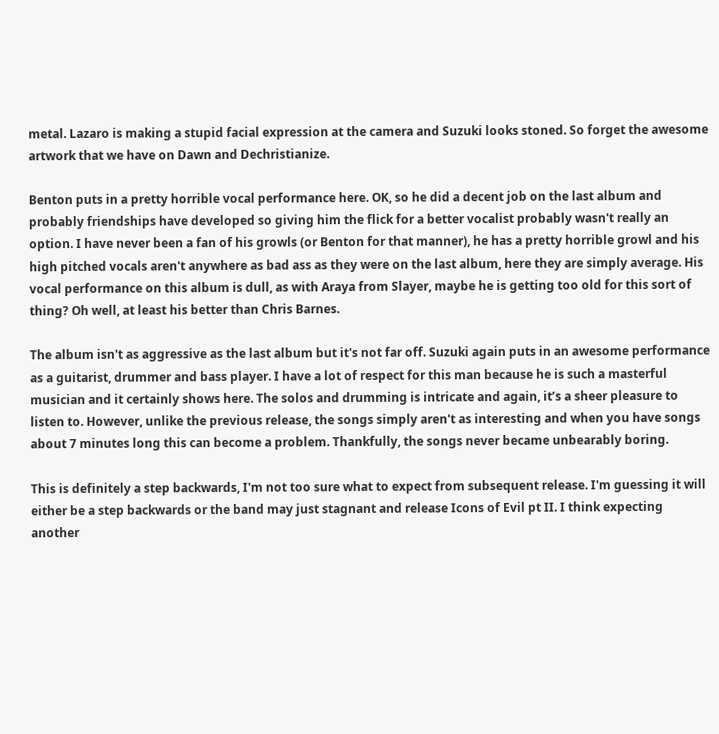metal. Lazaro is making a stupid facial expression at the camera and Suzuki looks stoned. So forget the awesome artwork that we have on Dawn and Dechristianize.

Benton puts in a pretty horrible vocal performance here. OK, so he did a decent job on the last album and probably friendships have developed so giving him the flick for a better vocalist probably wasn't really an option. I have never been a fan of his growls (or Benton for that manner), he has a pretty horrible growl and his high pitched vocals aren't anywhere as bad ass as they were on the last album, here they are simply average. His vocal performance on this album is dull, as with Araya from Slayer, maybe he is getting too old for this sort of thing? Oh well, at least his better than Chris Barnes.

The album isn't as aggressive as the last album but it's not far off. Suzuki again puts in an awesome performance as a guitarist, drummer and bass player. I have a lot of respect for this man because he is such a masterful musician and it certainly shows here. The solos and drumming is intricate and again, it’s a sheer pleasure to listen to. However, unlike the previous release, the songs simply aren't as interesting and when you have songs about 7 minutes long this can become a problem. Thankfully, the songs never became unbearably boring.

This is definitely a step backwards, I'm not too sure what to expect from subsequent release. I'm guessing it will either be a step backwards or the band may just stagnant and release Icons of Evil pt II. I think expecting another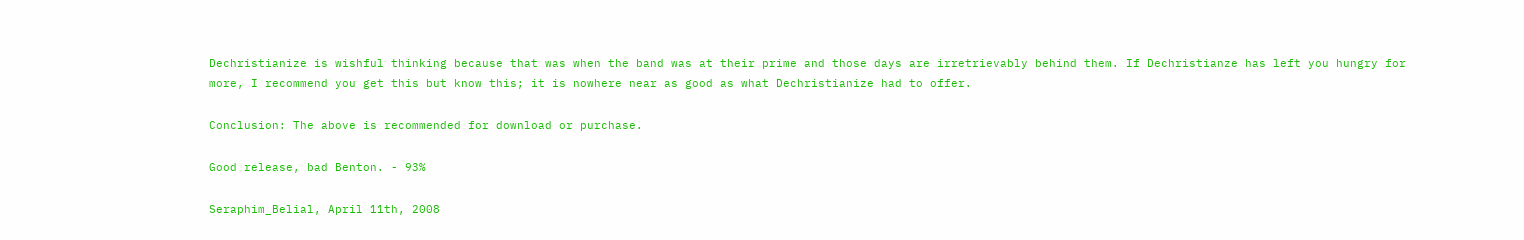Dechristianize is wishful thinking because that was when the band was at their prime and those days are irretrievably behind them. If Dechristianze has left you hungry for more, I recommend you get this but know this; it is nowhere near as good as what Dechristianize had to offer.

Conclusion: The above is recommended for download or purchase.

Good release, bad Benton. - 93%

Seraphim_Belial, April 11th, 2008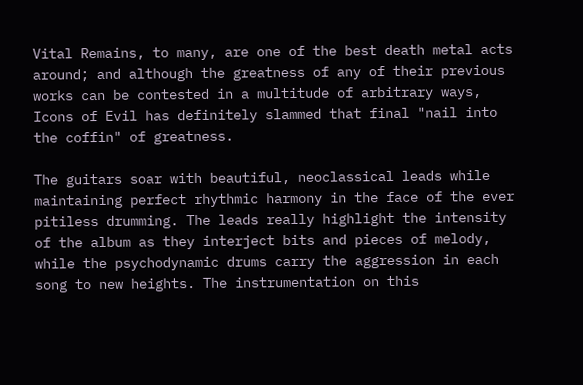Vital Remains, to many, are one of the best death metal acts around; and although the greatness of any of their previous works can be contested in a multitude of arbitrary ways, Icons of Evil has definitely slammed that final "nail into the coffin" of greatness.

The guitars soar with beautiful, neoclassical leads while maintaining perfect rhythmic harmony in the face of the ever pitiless drumming. The leads really highlight the intensity of the album as they interject bits and pieces of melody, while the psychodynamic drums carry the aggression in each song to new heights. The instrumentation on this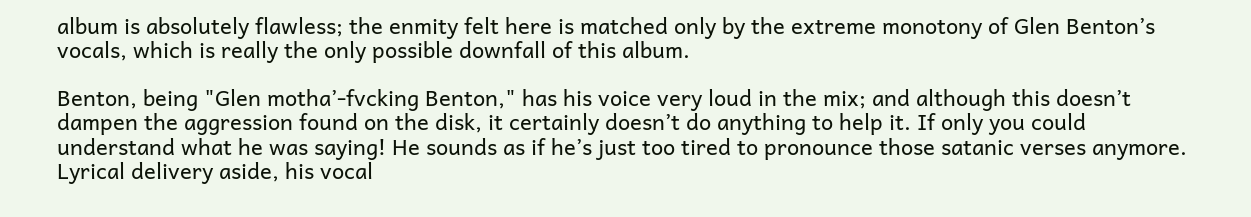album is absolutely flawless; the enmity felt here is matched only by the extreme monotony of Glen Benton’s vocals, which is really the only possible downfall of this album.

Benton, being "Glen motha’-fvcking Benton," has his voice very loud in the mix; and although this doesn’t dampen the aggression found on the disk, it certainly doesn’t do anything to help it. If only you could understand what he was saying! He sounds as if he’s just too tired to pronounce those satanic verses anymore. Lyrical delivery aside, his vocal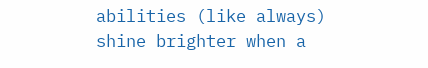abilities (like always) shine brighter when a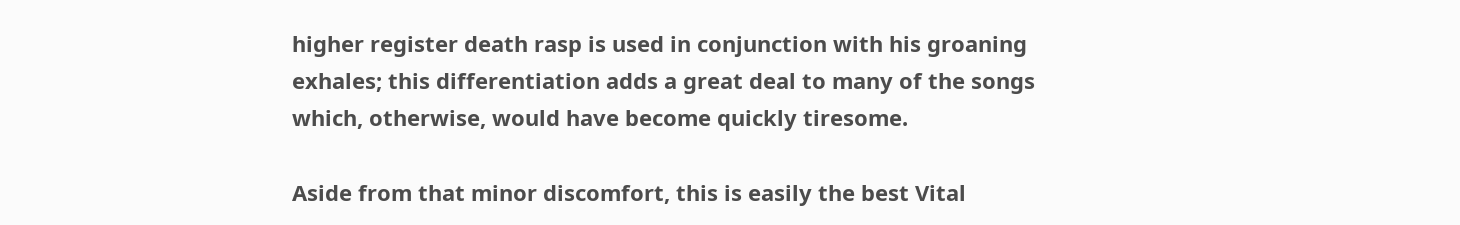higher register death rasp is used in conjunction with his groaning exhales; this differentiation adds a great deal to many of the songs which, otherwise, would have become quickly tiresome.

Aside from that minor discomfort, this is easily the best Vital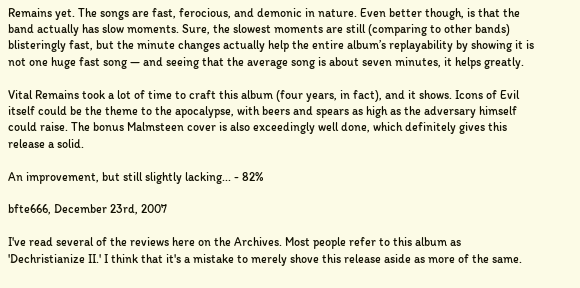Remains yet. The songs are fast, ferocious, and demonic in nature. Even better though, is that the band actually has slow moments. Sure, the slowest moments are still (comparing to other bands) blisteringly fast, but the minute changes actually help the entire album’s replayability by showing it is not one huge fast song — and seeing that the average song is about seven minutes, it helps greatly.

Vital Remains took a lot of time to craft this album (four years, in fact), and it shows. Icons of Evil itself could be the theme to the apocalypse, with beers and spears as high as the adversary himself could raise. The bonus Malmsteen cover is also exceedingly well done, which definitely gives this release a solid.

An improvement, but still slightly lacking... - 82%

bfte666, December 23rd, 2007

I've read several of the reviews here on the Archives. Most people refer to this album as 'Dechristianize II.' I think that it's a mistake to merely shove this release aside as more of the same.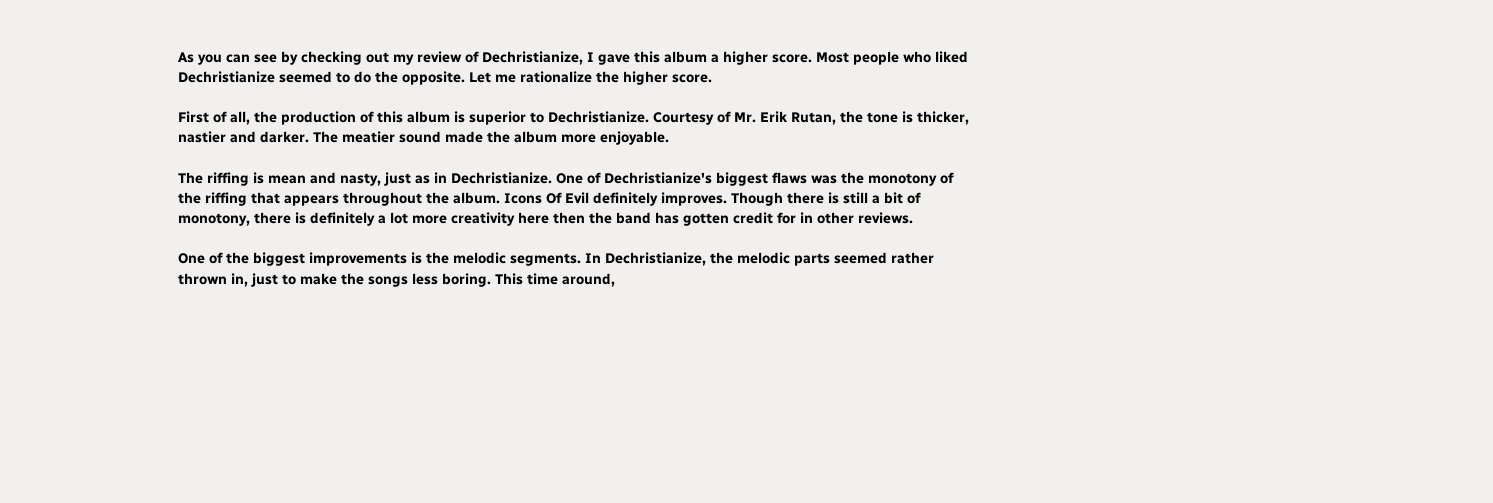As you can see by checking out my review of Dechristianize, I gave this album a higher score. Most people who liked Dechristianize seemed to do the opposite. Let me rationalize the higher score.

First of all, the production of this album is superior to Dechristianize. Courtesy of Mr. Erik Rutan, the tone is thicker, nastier and darker. The meatier sound made the album more enjoyable.

The riffing is mean and nasty, just as in Dechristianize. One of Dechristianize's biggest flaws was the monotony of the riffing that appears throughout the album. Icons Of Evil definitely improves. Though there is still a bit of monotony, there is definitely a lot more creativity here then the band has gotten credit for in other reviews.

One of the biggest improvements is the melodic segments. In Dechristianize, the melodic parts seemed rather thrown in, just to make the songs less boring. This time around,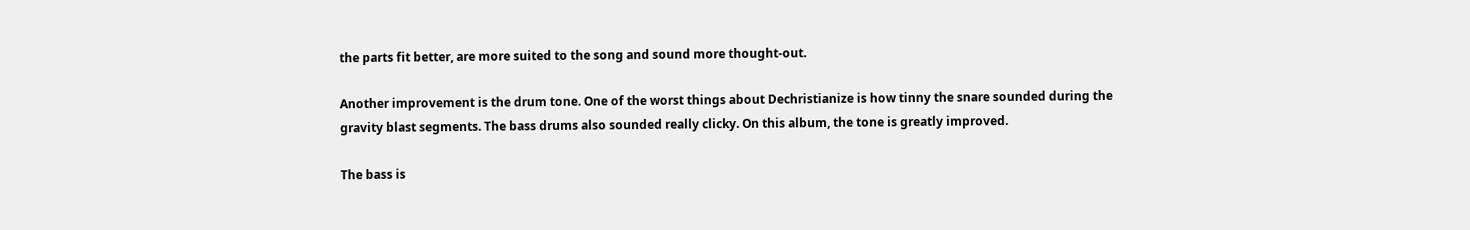the parts fit better, are more suited to the song and sound more thought-out.

Another improvement is the drum tone. One of the worst things about Dechristianize is how tinny the snare sounded during the gravity blast segments. The bass drums also sounded really clicky. On this album, the tone is greatly improved.

The bass is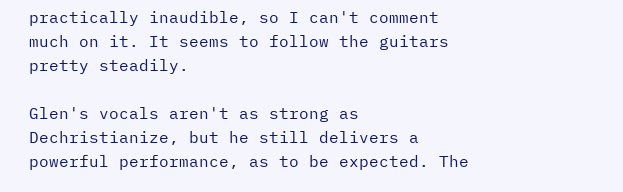practically inaudible, so I can't comment much on it. It seems to follow the guitars pretty steadily.

Glen's vocals aren't as strong as Dechristianize, but he still delivers a powerful performance, as to be expected. The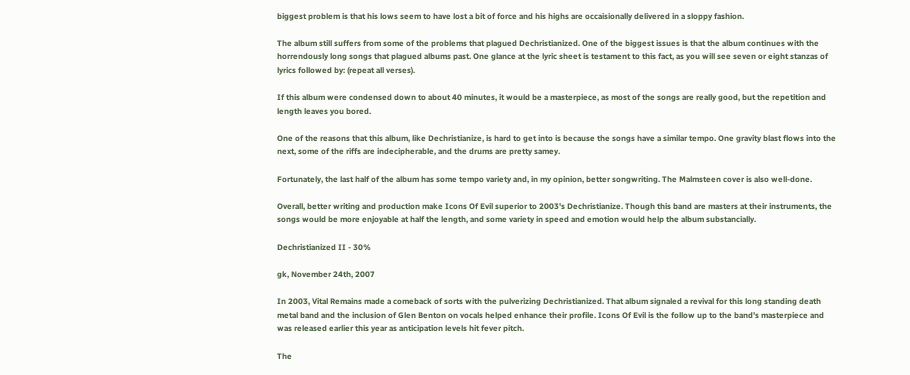biggest problem is that his lows seem to have lost a bit of force and his highs are occaisionally delivered in a sloppy fashion.

The album still suffers from some of the problems that plagued Dechristianized. One of the biggest issues is that the album continues with the horrendously long songs that plagued albums past. One glance at the lyric sheet is testament to this fact, as you will see seven or eight stanzas of lyrics followed by: (repeat all verses).

If this album were condensed down to about 40 minutes, it would be a masterpiece, as most of the songs are really good, but the repetition and length leaves you bored.

One of the reasons that this album, like Dechristianize, is hard to get into is because the songs have a similar tempo. One gravity blast flows into the next, some of the riffs are indecipherable, and the drums are pretty samey.

Fortunately, the last half of the album has some tempo variety and, in my opinion, better songwriting. The Malmsteen cover is also well-done.

Overall, better writing and production make Icons Of Evil superior to 2003's Dechristianize. Though this band are masters at their instruments, the songs would be more enjoyable at half the length, and some variety in speed and emotion would help the album substancially.

Dechristianized II - 30%

gk, November 24th, 2007

In 2003, Vital Remains made a comeback of sorts with the pulverizing Dechristianized. That album signaled a revival for this long standing death metal band and the inclusion of Glen Benton on vocals helped enhance their profile. Icons Of Evil is the follow up to the band’s masterpiece and was released earlier this year as anticipation levels hit fever pitch.

The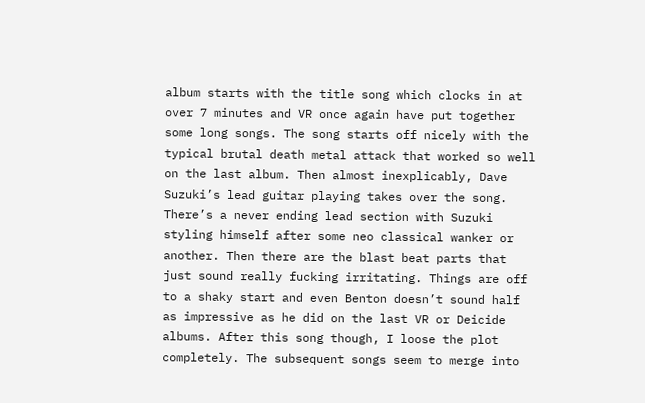album starts with the title song which clocks in at over 7 minutes and VR once again have put together some long songs. The song starts off nicely with the typical brutal death metal attack that worked so well on the last album. Then almost inexplicably, Dave Suzuki’s lead guitar playing takes over the song. There’s a never ending lead section with Suzuki styling himself after some neo classical wanker or another. Then there are the blast beat parts that just sound really fucking irritating. Things are off to a shaky start and even Benton doesn’t sound half as impressive as he did on the last VR or Deicide albums. After this song though, I loose the plot completely. The subsequent songs seem to merge into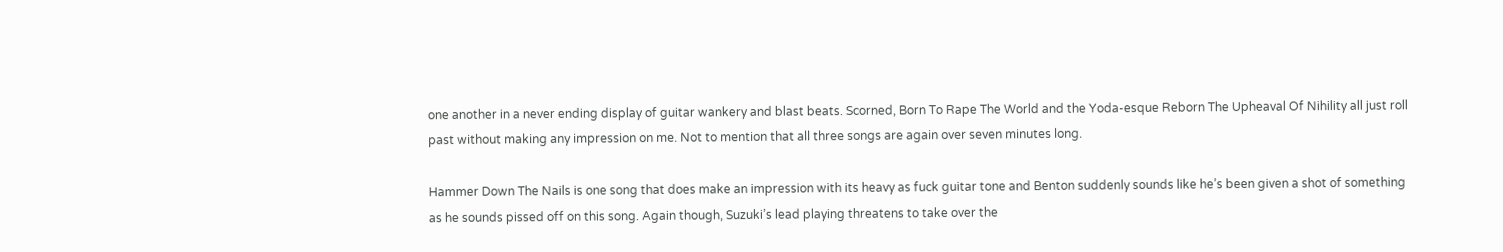one another in a never ending display of guitar wankery and blast beats. Scorned, Born To Rape The World and the Yoda-esque Reborn The Upheaval Of Nihility all just roll past without making any impression on me. Not to mention that all three songs are again over seven minutes long.

Hammer Down The Nails is one song that does make an impression with its heavy as fuck guitar tone and Benton suddenly sounds like he’s been given a shot of something as he sounds pissed off on this song. Again though, Suzuki’s lead playing threatens to take over the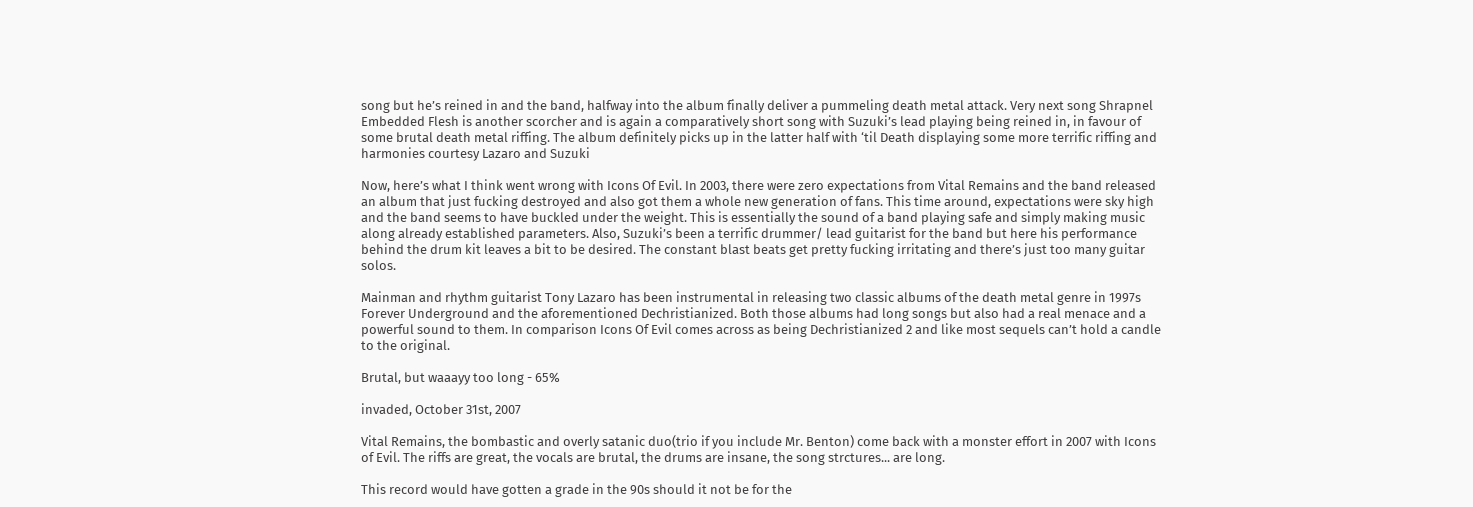song but he’s reined in and the band, halfway into the album finally deliver a pummeling death metal attack. Very next song Shrapnel Embedded Flesh is another scorcher and is again a comparatively short song with Suzuki’s lead playing being reined in, in favour of some brutal death metal riffing. The album definitely picks up in the latter half with ‘til Death displaying some more terrific riffing and harmonies courtesy Lazaro and Suzuki

Now, here’s what I think went wrong with Icons Of Evil. In 2003, there were zero expectations from Vital Remains and the band released an album that just fucking destroyed and also got them a whole new generation of fans. This time around, expectations were sky high and the band seems to have buckled under the weight. This is essentially the sound of a band playing safe and simply making music along already established parameters. Also, Suzuki’s been a terrific drummer/ lead guitarist for the band but here his performance behind the drum kit leaves a bit to be desired. The constant blast beats get pretty fucking irritating and there’s just too many guitar solos.

Mainman and rhythm guitarist Tony Lazaro has been instrumental in releasing two classic albums of the death metal genre in 1997s Forever Underground and the aforementioned Dechristianized. Both those albums had long songs but also had a real menace and a powerful sound to them. In comparison Icons Of Evil comes across as being Dechristianized 2 and like most sequels can’t hold a candle to the original.

Brutal, but waaayy too long - 65%

invaded, October 31st, 2007

Vital Remains, the bombastic and overly satanic duo(trio if you include Mr. Benton) come back with a monster effort in 2007 with Icons of Evil. The riffs are great, the vocals are brutal, the drums are insane, the song strctures... are long.

This record would have gotten a grade in the 90s should it not be for the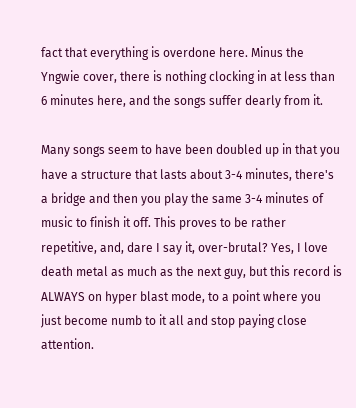fact that everything is overdone here. Minus the Yngwie cover, there is nothing clocking in at less than 6 minutes here, and the songs suffer dearly from it.

Many songs seem to have been doubled up in that you have a structure that lasts about 3-4 minutes, there's a bridge and then you play the same 3-4 minutes of music to finish it off. This proves to be rather repetitive, and, dare I say it, over-brutal? Yes, I love death metal as much as the next guy, but this record is ALWAYS on hyper blast mode, to a point where you just become numb to it all and stop paying close attention.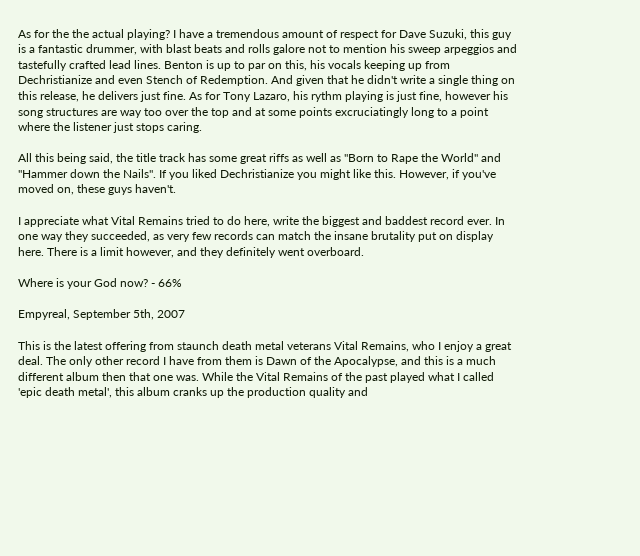As for the the actual playing? I have a tremendous amount of respect for Dave Suzuki, this guy is a fantastic drummer, with blast beats and rolls galore not to mention his sweep arpeggios and tastefully crafted lead lines. Benton is up to par on this, his vocals keeping up from Dechristianize and even Stench of Redemption. And given that he didn't write a single thing on this release, he delivers just fine. As for Tony Lazaro, his rythm playing is just fine, however his song structures are way too over the top and at some points excruciatingly long to a point where the listener just stops caring.

All this being said, the title track has some great riffs as well as "Born to Rape the World" and "Hammer down the Nails". If you liked Dechristianize you might like this. However, if you've moved on, these guys haven't.

I appreciate what Vital Remains tried to do here, write the biggest and baddest record ever. In one way they succeeded, as very few records can match the insane brutality put on display here. There is a limit however, and they definitely went overboard.

Where is your God now? - 66%

Empyreal, September 5th, 2007

This is the latest offering from staunch death metal veterans Vital Remains, who I enjoy a great deal. The only other record I have from them is Dawn of the Apocalypse, and this is a much different album then that one was. While the Vital Remains of the past played what I called 'epic death metal', this album cranks up the production quality and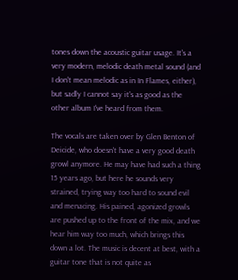tones down the acoustic guitar usage. It's a very modern, melodic death metal sound (and I don't mean melodic as in In Flames, either), but sadly I cannot say it's as good as the other album I've heard from them.

The vocals are taken over by Glen Benton of Deicide, who doesn't have a very good death growl anymore. He may have had such a thing 15 years ago, but here he sounds very strained, trying way too hard to sound evil and menacing. His pained, agonized growls are pushed up to the front of the mix, and we hear him way too much, which brings this down a lot. The music is decent at best, with a guitar tone that is not quite as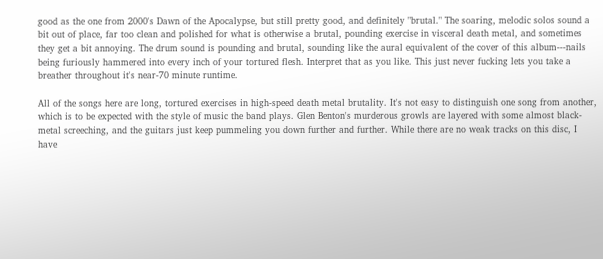good as the one from 2000's Dawn of the Apocalypse, but still pretty good, and definitely "brutal." The soaring, melodic solos sound a bit out of place, far too clean and polished for what is otherwise a brutal, pounding exercise in visceral death metal, and sometimes they get a bit annoying. The drum sound is pounding and brutal, sounding like the aural equivalent of the cover of this album---nails being furiously hammered into every inch of your tortured flesh. Interpret that as you like. This just never fucking lets you take a breather throughout it's near-70 minute runtime.

All of the songs here are long, tortured exercises in high-speed death metal brutality. It's not easy to distinguish one song from another, which is to be expected with the style of music the band plays. Glen Benton's murderous growls are layered with some almost black-metal screeching, and the guitars just keep pummeling you down further and further. While there are no weak tracks on this disc, I have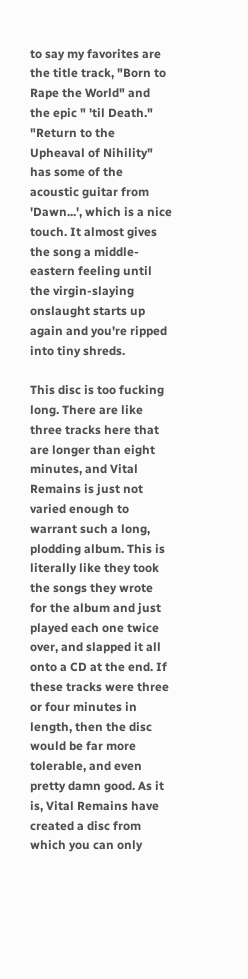to say my favorites are the title track, "Born to Rape the World" and the epic " 'til Death." "Return to the Upheaval of Nihility" has some of the acoustic guitar from 'Dawn...', which is a nice touch. It almost gives the song a middle-eastern feeling until the virgin-slaying onslaught starts up again and you're ripped into tiny shreds.

This disc is too fucking long. There are like three tracks here that are longer than eight minutes, and Vital Remains is just not varied enough to warrant such a long, plodding album. This is literally like they took the songs they wrote for the album and just played each one twice over, and slapped it all onto a CD at the end. If these tracks were three or four minutes in length, then the disc would be far more tolerable, and even pretty damn good. As it is, Vital Remains have created a disc from which you can only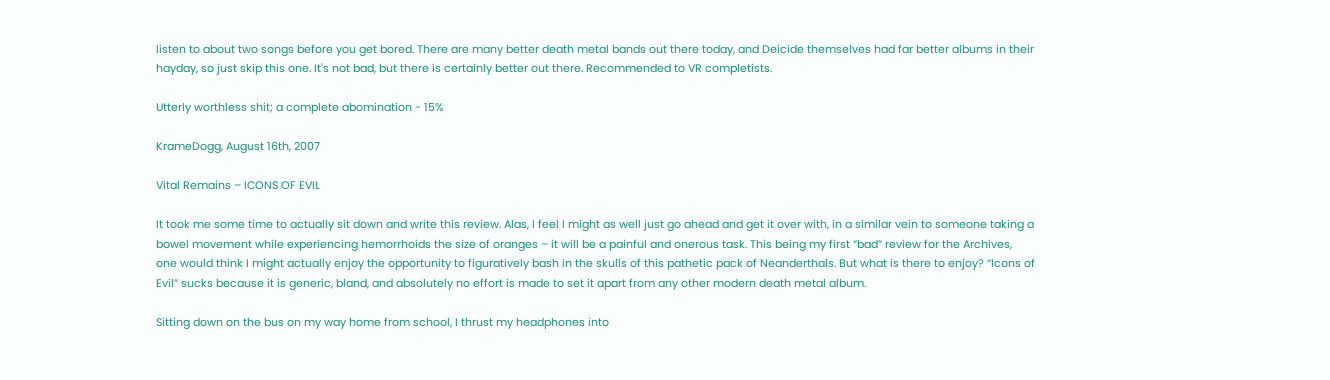listen to about two songs before you get bored. There are many better death metal bands out there today, and Deicide themselves had far better albums in their hayday, so just skip this one. It's not bad, but there is certainly better out there. Recommended to VR completists.

Utterly worthless shit; a complete abomination - 15%

KrameDogg, August 16th, 2007

Vital Remains – ICONS OF EVIL

It took me some time to actually sit down and write this review. Alas, I feel I might as well just go ahead and get it over with, in a similar vein to someone taking a bowel movement while experiencing hemorrhoids the size of oranges – it will be a painful and onerous task. This being my first “bad” review for the Archives, one would think I might actually enjoy the opportunity to figuratively bash in the skulls of this pathetic pack of Neanderthals. But what is there to enjoy? “Icons of Evil” sucks because it is generic, bland, and absolutely no effort is made to set it apart from any other modern death metal album.

Sitting down on the bus on my way home from school, I thrust my headphones into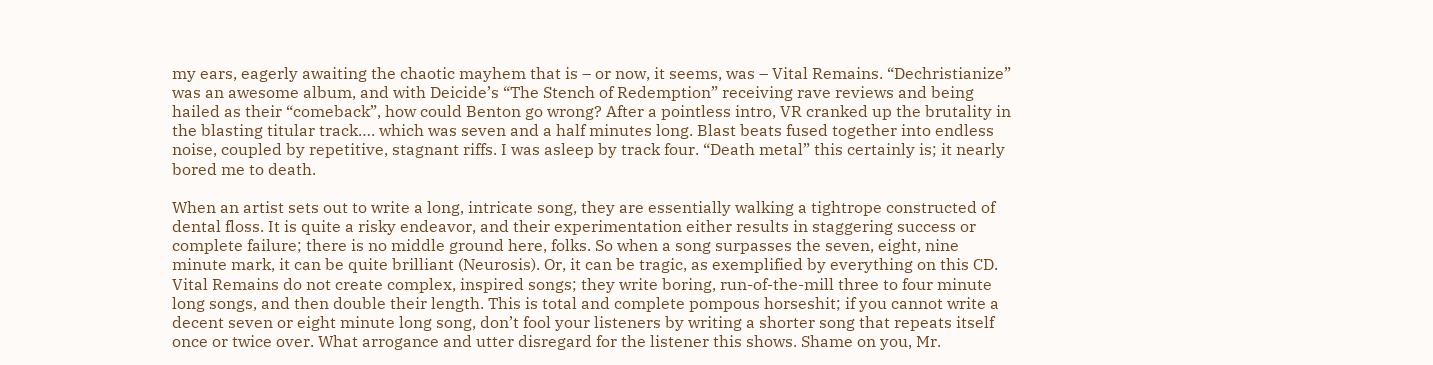my ears, eagerly awaiting the chaotic mayhem that is – or now, it seems, was – Vital Remains. “Dechristianize” was an awesome album, and with Deicide’s “The Stench of Redemption” receiving rave reviews and being hailed as their “comeback”, how could Benton go wrong? After a pointless intro, VR cranked up the brutality in the blasting titular track…. which was seven and a half minutes long. Blast beats fused together into endless noise, coupled by repetitive, stagnant riffs. I was asleep by track four. “Death metal” this certainly is; it nearly bored me to death.

When an artist sets out to write a long, intricate song, they are essentially walking a tightrope constructed of dental floss. It is quite a risky endeavor, and their experimentation either results in staggering success or complete failure; there is no middle ground here, folks. So when a song surpasses the seven, eight, nine minute mark, it can be quite brilliant (Neurosis). Or, it can be tragic, as exemplified by everything on this CD. Vital Remains do not create complex, inspired songs; they write boring, run-of-the-mill three to four minute long songs, and then double their length. This is total and complete pompous horseshit; if you cannot write a decent seven or eight minute long song, don’t fool your listeners by writing a shorter song that repeats itself once or twice over. What arrogance and utter disregard for the listener this shows. Shame on you, Mr.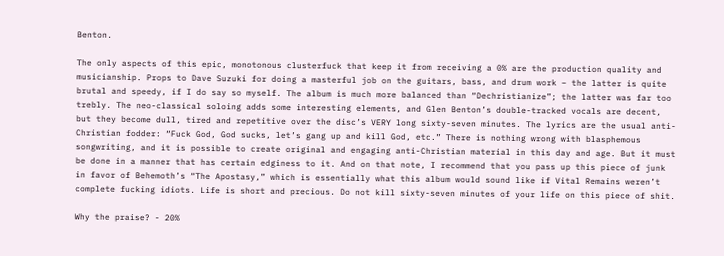Benton.

The only aspects of this epic, monotonous clusterfuck that keep it from receiving a 0% are the production quality and musicianship. Props to Dave Suzuki for doing a masterful job on the guitars, bass, and drum work – the latter is quite brutal and speedy, if I do say so myself. The album is much more balanced than “Dechristianize”; the latter was far too trebly. The neo-classical soloing adds some interesting elements, and Glen Benton’s double-tracked vocals are decent, but they become dull, tired and repetitive over the disc’s VERY long sixty-seven minutes. The lyrics are the usual anti-Christian fodder: “Fuck God, God sucks, let’s gang up and kill God, etc.” There is nothing wrong with blasphemous songwriting, and it is possible to create original and engaging anti-Christian material in this day and age. But it must be done in a manner that has certain edginess to it. And on that note, I recommend that you pass up this piece of junk in favor of Behemoth’s “The Apostasy,” which is essentially what this album would sound like if Vital Remains weren’t complete fucking idiots. Life is short and precious. Do not kill sixty-seven minutes of your life on this piece of shit.

Why the praise? - 20%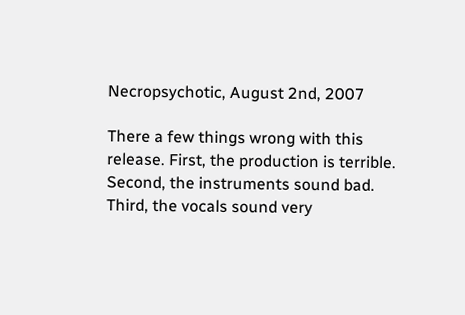Necropsychotic, August 2nd, 2007

There a few things wrong with this release. First, the production is terrible. Second, the instruments sound bad. Third, the vocals sound very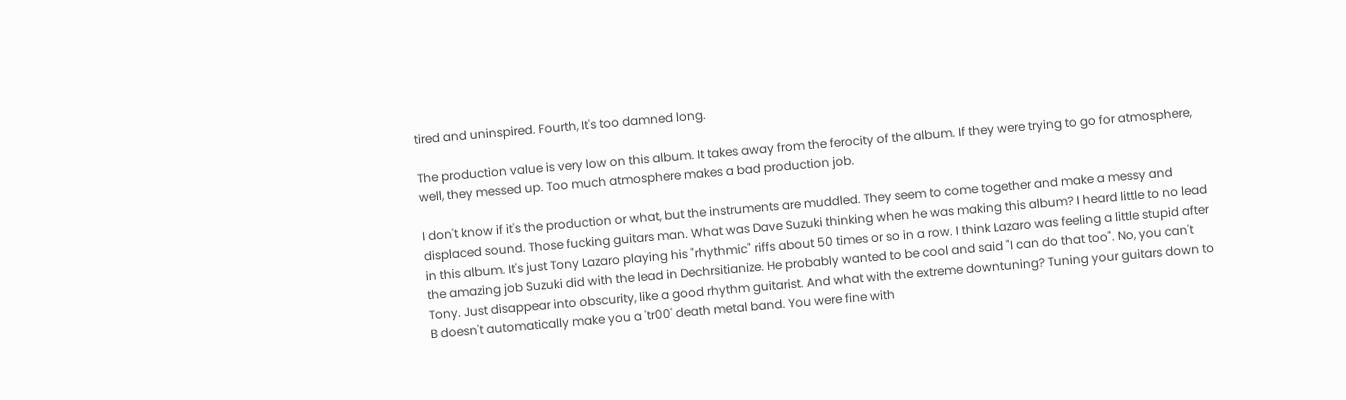tired and uninspired. Fourth, It's too damned long.

The production value is very low on this album. It takes away from the ferocity of the album. If they were trying to go for atmosphere, well, they messed up. Too much atmosphere makes a bad production job.

I don't know if it's the production or what, but the instruments are muddled. They seem to come together and make a messy and displaced sound. Those fucking guitars man. What was Dave Suzuki thinking when he was making this album? I heard little to no lead in this album. It's just Tony Lazaro playing his "rhythmic" riffs about 50 times or so in a row. I think Lazaro was feeling a little stupid after the amazing job Suzuki did with the lead in Dechrsitianize. He probably wanted to be cool and said "I can do that too". No, you can't Tony. Just disappear into obscurity, like a good rhythm guitarist. And what with the extreme downtuning? Tuning your guitars down to B doesn't automatically make you a 'tr00' death metal band. You were fine with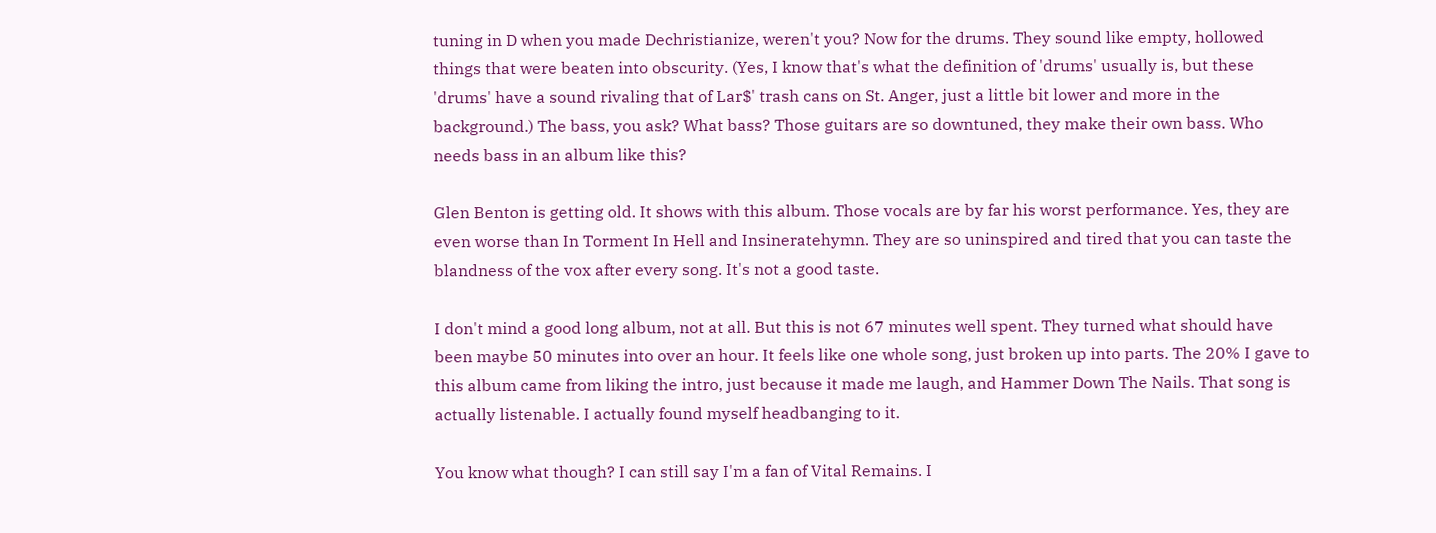tuning in D when you made Dechristianize, weren't you? Now for the drums. They sound like empty, hollowed things that were beaten into obscurity. (Yes, I know that's what the definition of 'drums' usually is, but these 'drums' have a sound rivaling that of Lar$' trash cans on St. Anger, just a little bit lower and more in the background.) The bass, you ask? What bass? Those guitars are so downtuned, they make their own bass. Who needs bass in an album like this?

Glen Benton is getting old. It shows with this album. Those vocals are by far his worst performance. Yes, they are even worse than In Torment In Hell and Insineratehymn. They are so uninspired and tired that you can taste the blandness of the vox after every song. It's not a good taste.

I don't mind a good long album, not at all. But this is not 67 minutes well spent. They turned what should have been maybe 50 minutes into over an hour. It feels like one whole song, just broken up into parts. The 20% I gave to this album came from liking the intro, just because it made me laugh, and Hammer Down The Nails. That song is actually listenable. I actually found myself headbanging to it.

You know what though? I can still say I'm a fan of Vital Remains. I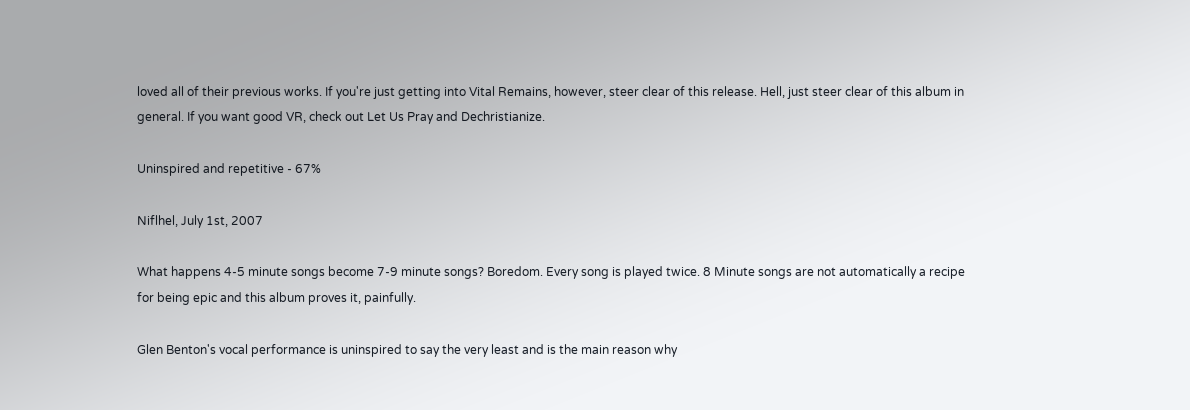loved all of their previous works. If you're just getting into Vital Remains, however, steer clear of this release. Hell, just steer clear of this album in general. If you want good VR, check out Let Us Pray and Dechristianize.

Uninspired and repetitive - 67%

Niflhel, July 1st, 2007

What happens 4-5 minute songs become 7-9 minute songs? Boredom. Every song is played twice. 8 Minute songs are not automatically a recipe for being epic and this album proves it, painfully.

Glen Benton's vocal performance is uninspired to say the very least and is the main reason why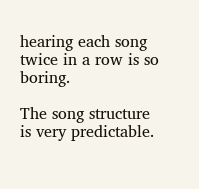hearing each song twice in a row is so boring.

The song structure is very predictable.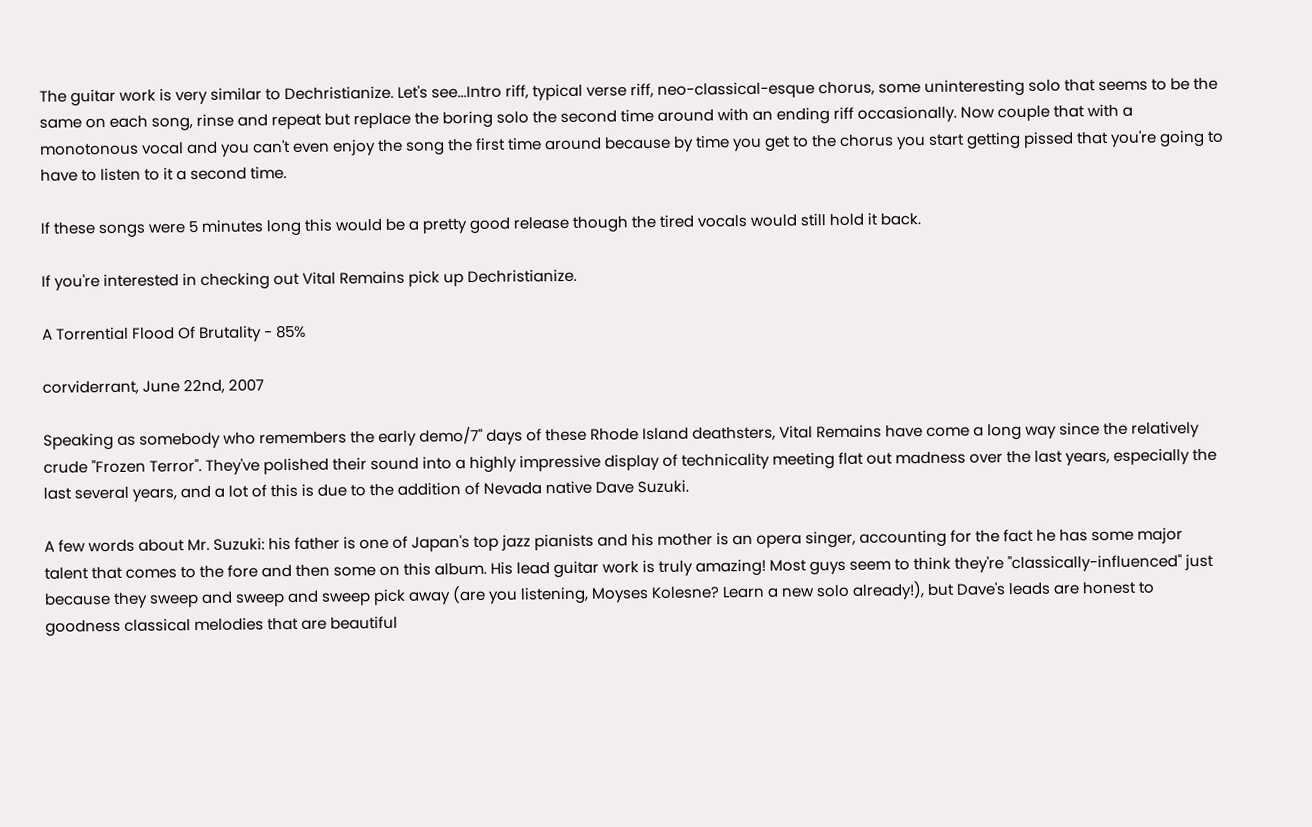The guitar work is very similar to Dechristianize. Let's see...Intro riff, typical verse riff, neo-classical-esque chorus, some uninteresting solo that seems to be the same on each song, rinse and repeat but replace the boring solo the second time around with an ending riff occasionally. Now couple that with a monotonous vocal and you can't even enjoy the song the first time around because by time you get to the chorus you start getting pissed that you're going to have to listen to it a second time.

If these songs were 5 minutes long this would be a pretty good release though the tired vocals would still hold it back.

If you're interested in checking out Vital Remains pick up Dechristianize.

A Torrential Flood Of Brutality - 85%

corviderrant, June 22nd, 2007

Speaking as somebody who remembers the early demo/7" days of these Rhode Island deathsters, Vital Remains have come a long way since the relatively crude "Frozen Terror". They've polished their sound into a highly impressive display of technicality meeting flat out madness over the last years, especially the last several years, and a lot of this is due to the addition of Nevada native Dave Suzuki.

A few words about Mr. Suzuki: his father is one of Japan's top jazz pianists and his mother is an opera singer, accounting for the fact he has some major talent that comes to the fore and then some on this album. His lead guitar work is truly amazing! Most guys seem to think they're "classically-influenced" just because they sweep and sweep and sweep pick away (are you listening, Moyses Kolesne? Learn a new solo already!), but Dave's leads are honest to goodness classical melodies that are beautiful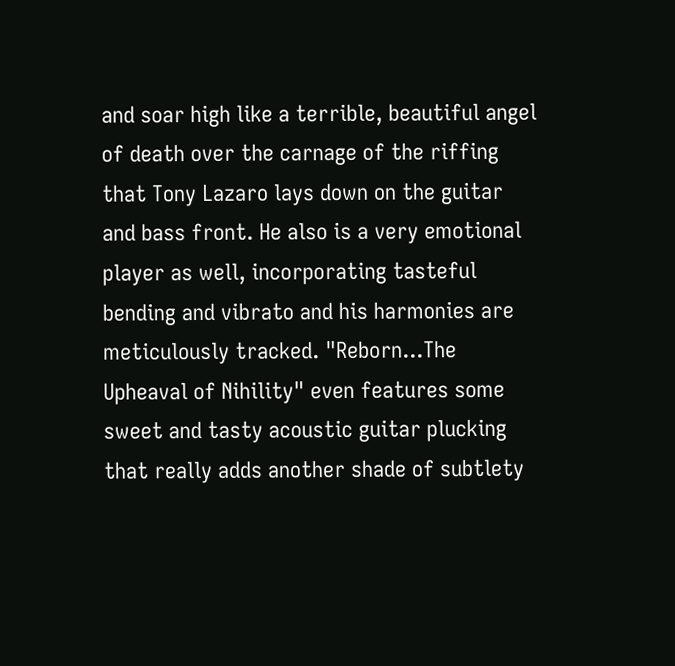and soar high like a terrible, beautiful angel of death over the carnage of the riffing that Tony Lazaro lays down on the guitar and bass front. He also is a very emotional player as well, incorporating tasteful bending and vibrato and his harmonies are meticulously tracked. "Reborn...The Upheaval of Nihility" even features some sweet and tasty acoustic guitar plucking that really adds another shade of subtlety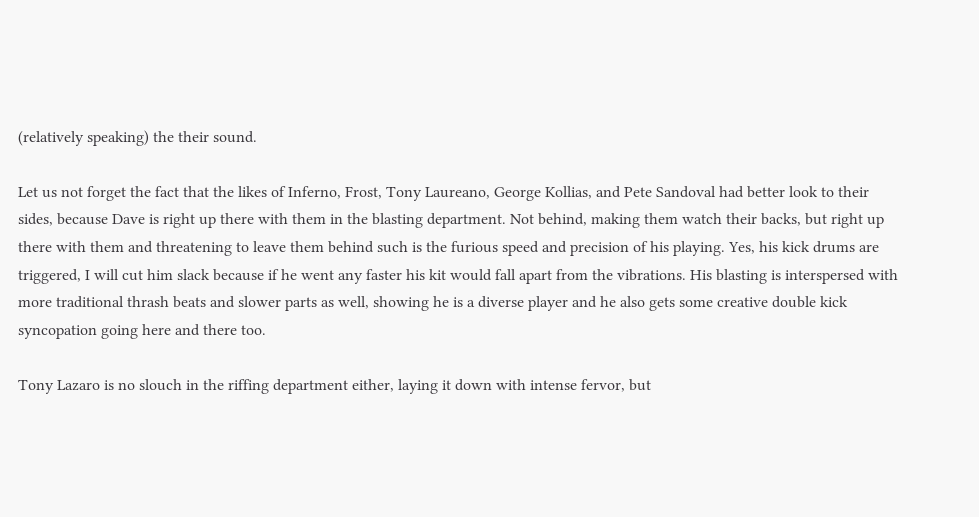(relatively speaking) the their sound.

Let us not forget the fact that the likes of Inferno, Frost, Tony Laureano, George Kollias, and Pete Sandoval had better look to their sides, because Dave is right up there with them in the blasting department. Not behind, making them watch their backs, but right up there with them and threatening to leave them behind such is the furious speed and precision of his playing. Yes, his kick drums are triggered, I will cut him slack because if he went any faster his kit would fall apart from the vibrations. His blasting is interspersed with more traditional thrash beats and slower parts as well, showing he is a diverse player and he also gets some creative double kick syncopation going here and there too.

Tony Lazaro is no slouch in the riffing department either, laying it down with intense fervor, but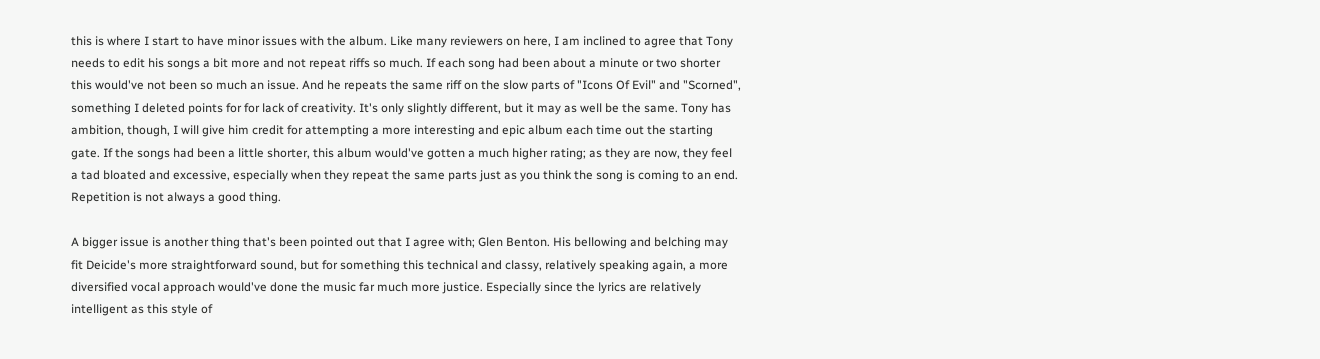this is where I start to have minor issues with the album. Like many reviewers on here, I am inclined to agree that Tony needs to edit his songs a bit more and not repeat riffs so much. If each song had been about a minute or two shorter this would've not been so much an issue. And he repeats the same riff on the slow parts of "Icons Of Evil" and "Scorned", something I deleted points for for lack of creativity. It's only slightly different, but it may as well be the same. Tony has ambition, though, I will give him credit for attempting a more interesting and epic album each time out the starting gate. If the songs had been a little shorter, this album would've gotten a much higher rating; as they are now, they feel a tad bloated and excessive, especially when they repeat the same parts just as you think the song is coming to an end. Repetition is not always a good thing.

A bigger issue is another thing that's been pointed out that I agree with; Glen Benton. His bellowing and belching may fit Deicide's more straightforward sound, but for something this technical and classy, relatively speaking again, a more diversified vocal approach would've done the music far much more justice. Especially since the lyrics are relatively intelligent as this style of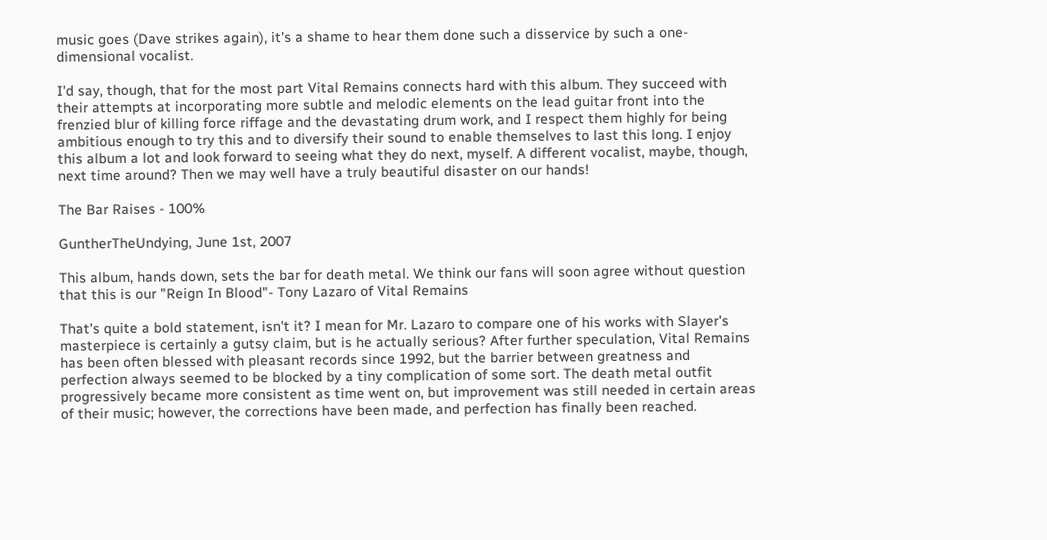music goes (Dave strikes again), it's a shame to hear them done such a disservice by such a one-dimensional vocalist.

I'd say, though, that for the most part Vital Remains connects hard with this album. They succeed with their attempts at incorporating more subtle and melodic elements on the lead guitar front into the frenzied blur of killing force riffage and the devastating drum work, and I respect them highly for being ambitious enough to try this and to diversify their sound to enable themselves to last this long. I enjoy this album a lot and look forward to seeing what they do next, myself. A different vocalist, maybe, though, next time around? Then we may well have a truly beautiful disaster on our hands!

The Bar Raises - 100%

GuntherTheUndying, June 1st, 2007

This album, hands down, sets the bar for death metal. We think our fans will soon agree without question that this is our "Reign In Blood"- Tony Lazaro of Vital Remains

That's quite a bold statement, isn't it? I mean for Mr. Lazaro to compare one of his works with Slayer's masterpiece is certainly a gutsy claim, but is he actually serious? After further speculation, Vital Remains has been often blessed with pleasant records since 1992, but the barrier between greatness and perfection always seemed to be blocked by a tiny complication of some sort. The death metal outfit progressively became more consistent as time went on, but improvement was still needed in certain areas of their music; however, the corrections have been made, and perfection has finally been reached.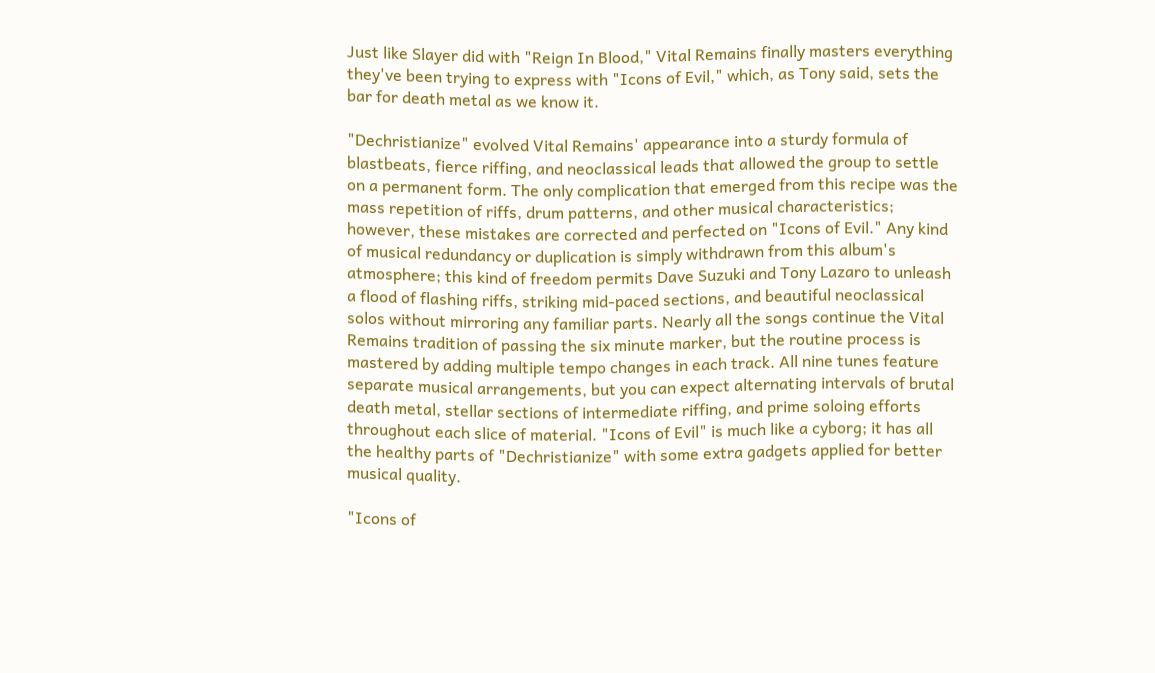Just like Slayer did with "Reign In Blood," Vital Remains finally masters everything they've been trying to express with "Icons of Evil," which, as Tony said, sets the bar for death metal as we know it.

"Dechristianize" evolved Vital Remains' appearance into a sturdy formula of blastbeats, fierce riffing, and neoclassical leads that allowed the group to settle on a permanent form. The only complication that emerged from this recipe was the mass repetition of riffs, drum patterns, and other musical characteristics; however, these mistakes are corrected and perfected on "Icons of Evil." Any kind of musical redundancy or duplication is simply withdrawn from this album's atmosphere; this kind of freedom permits Dave Suzuki and Tony Lazaro to unleash a flood of flashing riffs, striking mid-paced sections, and beautiful neoclassical solos without mirroring any familiar parts. Nearly all the songs continue the Vital Remains tradition of passing the six minute marker, but the routine process is mastered by adding multiple tempo changes in each track. All nine tunes feature separate musical arrangements, but you can expect alternating intervals of brutal death metal, stellar sections of intermediate riffing, and prime soloing efforts throughout each slice of material. "Icons of Evil" is much like a cyborg; it has all the healthy parts of "Dechristianize" with some extra gadgets applied for better musical quality.

"Icons of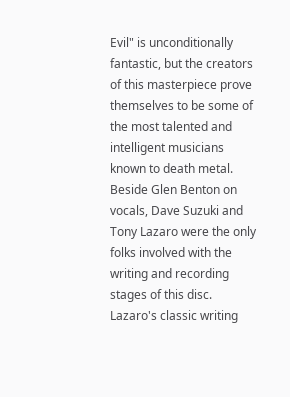Evil" is unconditionally fantastic, but the creators of this masterpiece prove themselves to be some of the most talented and intelligent musicians known to death metal. Beside Glen Benton on vocals, Dave Suzuki and Tony Lazaro were the only folks involved with the writing and recording stages of this disc. Lazaro's classic writing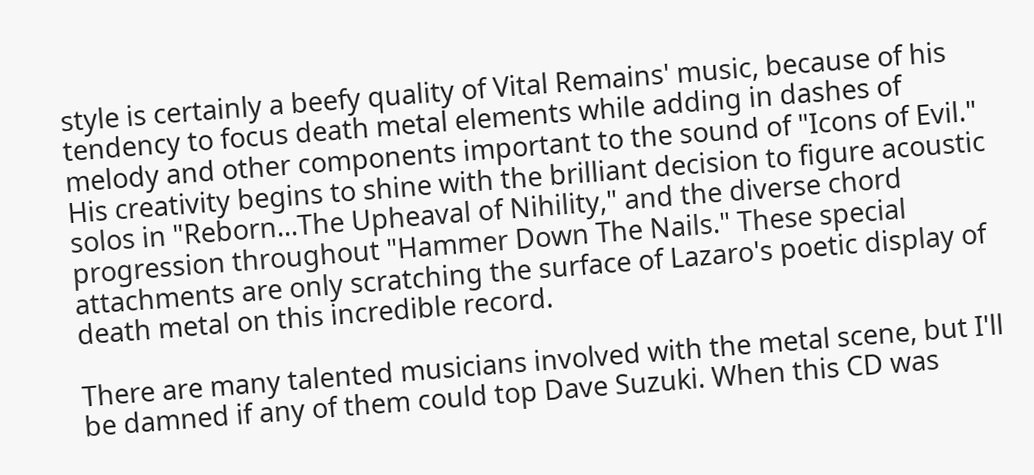style is certainly a beefy quality of Vital Remains' music, because of his tendency to focus death metal elements while adding in dashes of melody and other components important to the sound of "Icons of Evil." His creativity begins to shine with the brilliant decision to figure acoustic solos in "Reborn...The Upheaval of Nihility," and the diverse chord progression throughout "Hammer Down The Nails." These special attachments are only scratching the surface of Lazaro's poetic display of death metal on this incredible record.

There are many talented musicians involved with the metal scene, but I'll be damned if any of them could top Dave Suzuki. When this CD was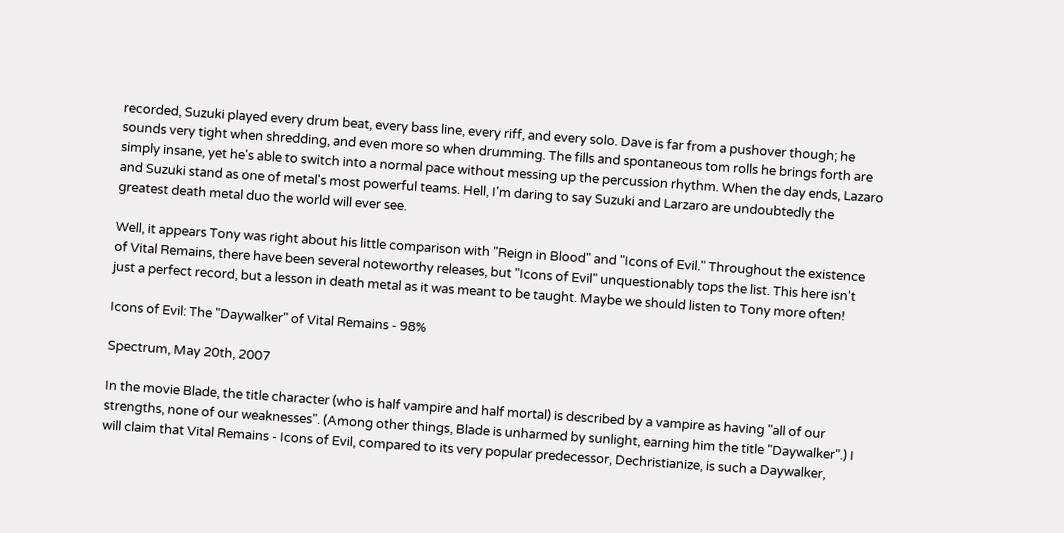recorded, Suzuki played every drum beat, every bass line, every riff, and every solo. Dave is far from a pushover though; he sounds very tight when shredding, and even more so when drumming. The fills and spontaneous tom rolls he brings forth are simply insane, yet he's able to switch into a normal pace without messing up the percussion rhythm. When the day ends, Lazaro and Suzuki stand as one of metal's most powerful teams. Hell, I'm daring to say Suzuki and Larzaro are undoubtedly the greatest death metal duo the world will ever see.

Well, it appears Tony was right about his little comparison with "Reign in Blood" and "Icons of Evil." Throughout the existence of Vital Remains, there have been several noteworthy releases, but "Icons of Evil" unquestionably tops the list. This here isn't just a perfect record, but a lesson in death metal as it was meant to be taught. Maybe we should listen to Tony more often!

Icons of Evil: The "Daywalker" of Vital Remains - 98%

Spectrum, May 20th, 2007

In the movie Blade, the title character (who is half vampire and half mortal) is described by a vampire as having "all of our strengths, none of our weaknesses". (Among other things, Blade is unharmed by sunlight, earning him the title "Daywalker".) I will claim that Vital Remains - Icons of Evil, compared to its very popular predecessor, Dechristianize, is such a Daywalker,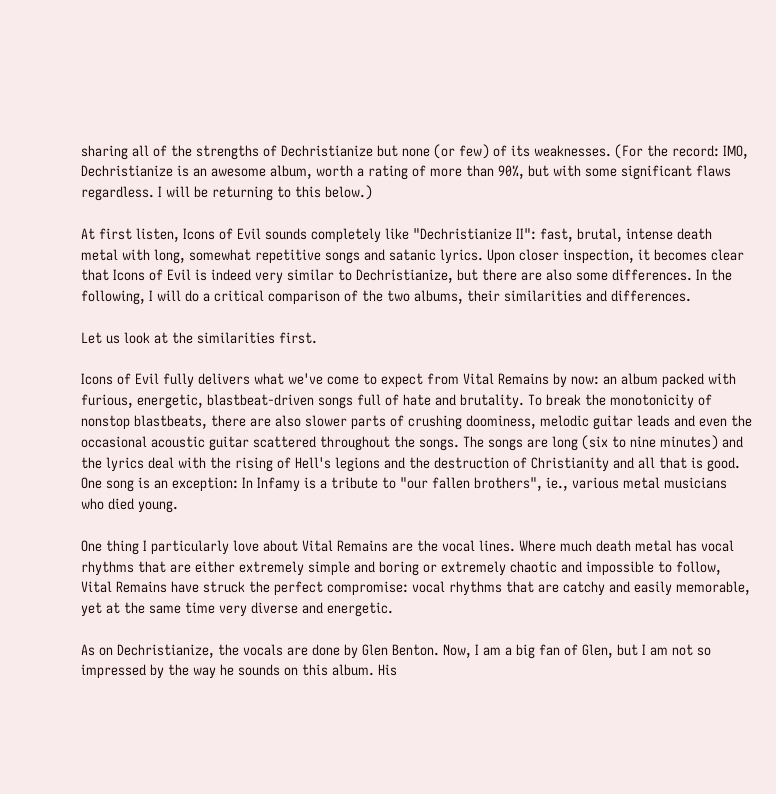sharing all of the strengths of Dechristianize but none (or few) of its weaknesses. (For the record: IMO, Dechristianize is an awesome album, worth a rating of more than 90%, but with some significant flaws regardless. I will be returning to this below.)

At first listen, Icons of Evil sounds completely like "Dechristianize II": fast, brutal, intense death metal with long, somewhat repetitive songs and satanic lyrics. Upon closer inspection, it becomes clear that Icons of Evil is indeed very similar to Dechristianize, but there are also some differences. In the following, I will do a critical comparison of the two albums, their similarities and differences.

Let us look at the similarities first.

Icons of Evil fully delivers what we've come to expect from Vital Remains by now: an album packed with furious, energetic, blastbeat-driven songs full of hate and brutality. To break the monotonicity of nonstop blastbeats, there are also slower parts of crushing doominess, melodic guitar leads and even the occasional acoustic guitar scattered throughout the songs. The songs are long (six to nine minutes) and the lyrics deal with the rising of Hell's legions and the destruction of Christianity and all that is good. One song is an exception: In Infamy is a tribute to "our fallen brothers", ie., various metal musicians who died young.

One thing I particularly love about Vital Remains are the vocal lines. Where much death metal has vocal rhythms that are either extremely simple and boring or extremely chaotic and impossible to follow, Vital Remains have struck the perfect compromise: vocal rhythms that are catchy and easily memorable, yet at the same time very diverse and energetic.

As on Dechristianize, the vocals are done by Glen Benton. Now, I am a big fan of Glen, but I am not so impressed by the way he sounds on this album. His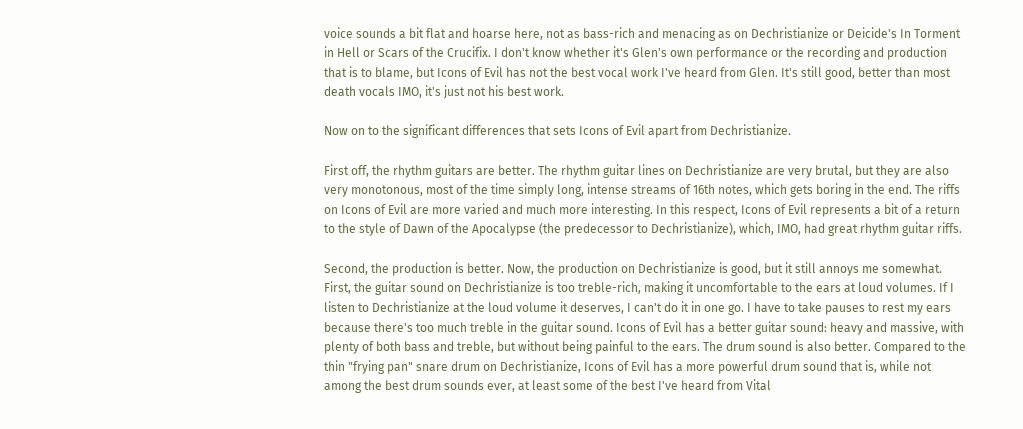voice sounds a bit flat and hoarse here, not as bass-rich and menacing as on Dechristianize or Deicide's In Torment in Hell or Scars of the Crucifix. I don't know whether it's Glen's own performance or the recording and production that is to blame, but Icons of Evil has not the best vocal work I've heard from Glen. It's still good, better than most death vocals IMO, it's just not his best work.

Now on to the significant differences that sets Icons of Evil apart from Dechristianize.

First off, the rhythm guitars are better. The rhythm guitar lines on Dechristianize are very brutal, but they are also very monotonous, most of the time simply long, intense streams of 16th notes, which gets boring in the end. The riffs on Icons of Evil are more varied and much more interesting. In this respect, Icons of Evil represents a bit of a return to the style of Dawn of the Apocalypse (the predecessor to Dechristianize), which, IMO, had great rhythm guitar riffs.

Second, the production is better. Now, the production on Dechristianize is good, but it still annoys me somewhat. First, the guitar sound on Dechristianize is too treble-rich, making it uncomfortable to the ears at loud volumes. If I listen to Dechristianize at the loud volume it deserves, I can't do it in one go. I have to take pauses to rest my ears because there's too much treble in the guitar sound. Icons of Evil has a better guitar sound: heavy and massive, with plenty of both bass and treble, but without being painful to the ears. The drum sound is also better. Compared to the thin "frying pan" snare drum on Dechristianize, Icons of Evil has a more powerful drum sound that is, while not among the best drum sounds ever, at least some of the best I've heard from Vital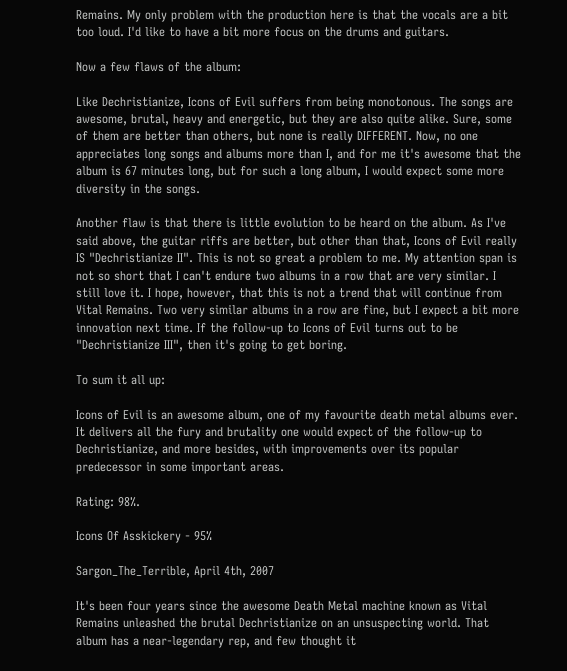Remains. My only problem with the production here is that the vocals are a bit too loud. I'd like to have a bit more focus on the drums and guitars.

Now a few flaws of the album:

Like Dechristianize, Icons of Evil suffers from being monotonous. The songs are awesome, brutal, heavy and energetic, but they are also quite alike. Sure, some of them are better than others, but none is really DIFFERENT. Now, no one appreciates long songs and albums more than I, and for me it's awesome that the album is 67 minutes long, but for such a long album, I would expect some more diversity in the songs.

Another flaw is that there is little evolution to be heard on the album. As I've said above, the guitar riffs are better, but other than that, Icons of Evil really IS "Dechristianize II". This is not so great a problem to me. My attention span is not so short that I can't endure two albums in a row that are very similar. I still love it. I hope, however, that this is not a trend that will continue from Vital Remains. Two very similar albums in a row are fine, but I expect a bit more innovation next time. If the follow-up to Icons of Evil turns out to be "Dechristianize III", then it's going to get boring.

To sum it all up:

Icons of Evil is an awesome album, one of my favourite death metal albums ever. It delivers all the fury and brutality one would expect of the follow-up to Dechristianize, and more besides, with improvements over its popular predecessor in some important areas.

Rating: 98%.

Icons Of Asskickery - 95%

Sargon_The_Terrible, April 4th, 2007

It's been four years since the awesome Death Metal machine known as Vital Remains unleashed the brutal Dechristianize on an unsuspecting world. That album has a near-legendary rep, and few thought it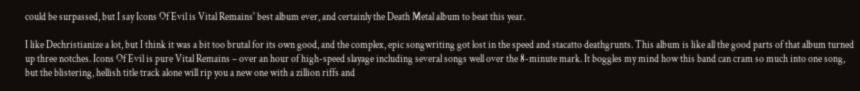could be surpassed, but I say Icons Of Evil is Vital Remains' best album ever, and certainly the Death Metal album to beat this year.

I like Dechristianize a lot, but I think it was a bit too brutal for its own good, and the complex, epic songwriting got lost in the speed and stacatto deathgrunts. This album is like all the good parts of that album turned up three notches. Icons Of Evil is pure Vital Remains – over an hour of high-speed slayage including several songs well over the 8-minute mark. It boggles my mind how this band can cram so much into one song, but the blistering, hellish title track alone will rip you a new one with a zillion riffs and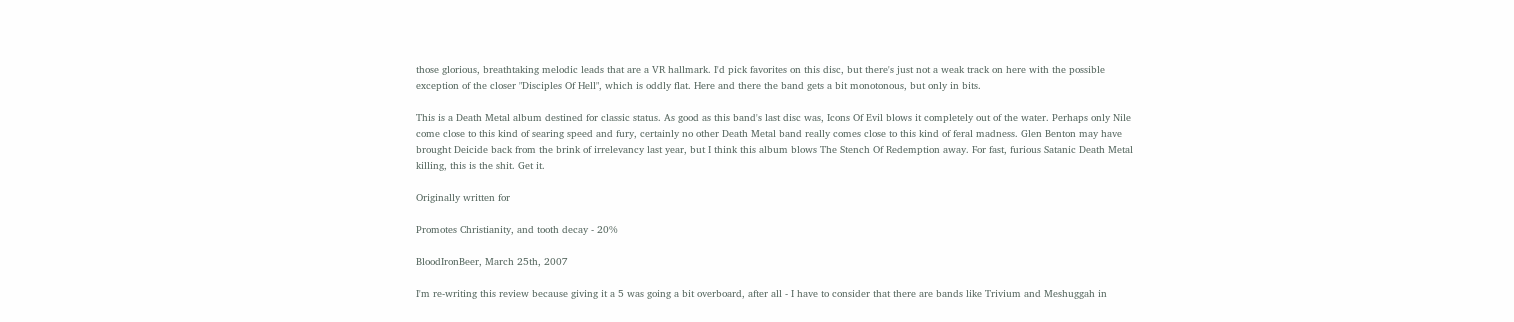those glorious, breathtaking melodic leads that are a VR hallmark. I'd pick favorites on this disc, but there's just not a weak track on here with the possible exception of the closer "Disciples Of Hell", which is oddly flat. Here and there the band gets a bit monotonous, but only in bits.

This is a Death Metal album destined for classic status. As good as this band's last disc was, Icons Of Evil blows it completely out of the water. Perhaps only Nile come close to this kind of searing speed and fury, certainly no other Death Metal band really comes close to this kind of feral madness. Glen Benton may have brought Deicide back from the brink of irrelevancy last year, but I think this album blows The Stench Of Redemption away. For fast, furious Satanic Death Metal killing, this is the shit. Get it.

Originally written for

Promotes Christianity, and tooth decay - 20%

BloodIronBeer, March 25th, 2007

I'm re-writing this review because giving it a 5 was going a bit overboard, after all - I have to consider that there are bands like Trivium and Meshuggah in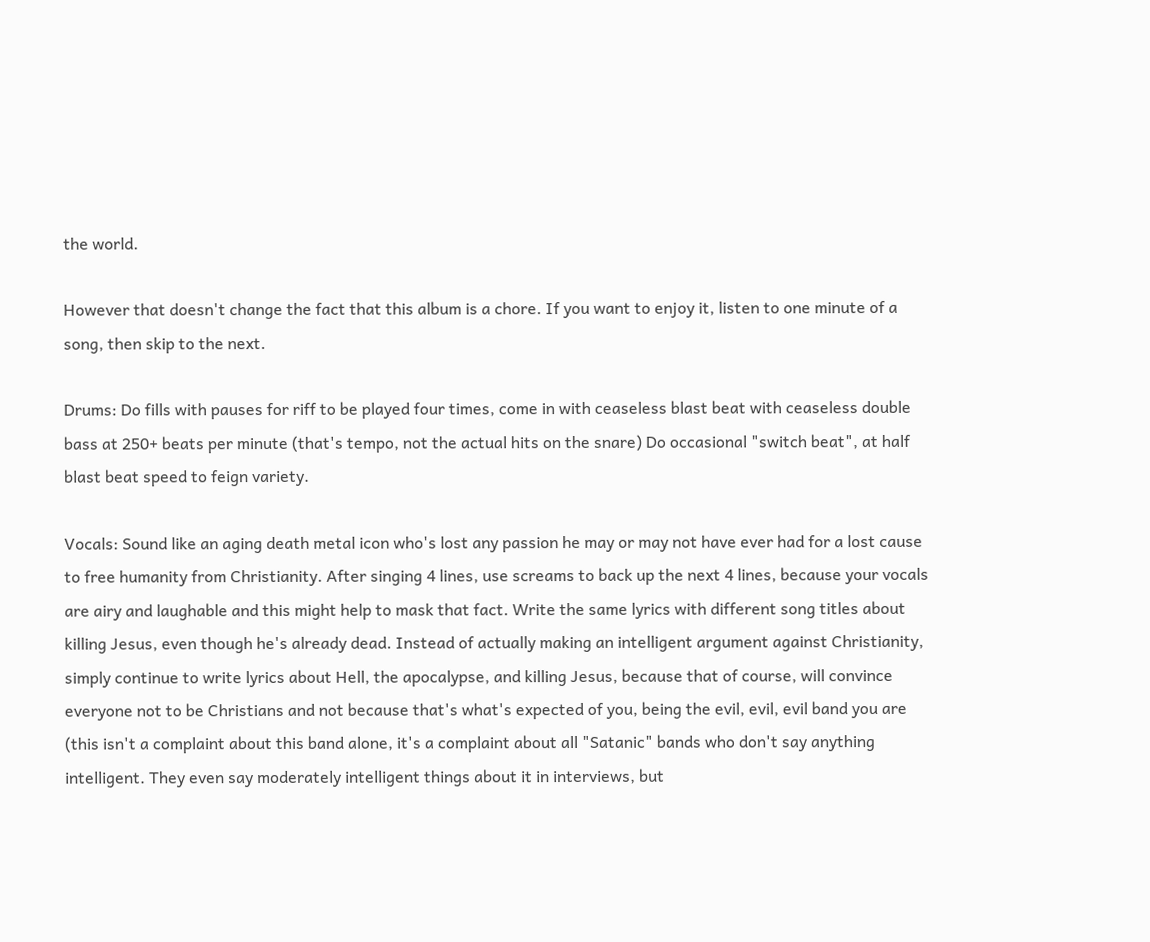the world.

However that doesn't change the fact that this album is a chore. If you want to enjoy it, listen to one minute of a song, then skip to the next.

Drums: Do fills with pauses for riff to be played four times, come in with ceaseless blast beat with ceaseless double bass at 250+ beats per minute (that's tempo, not the actual hits on the snare) Do occasional "switch beat", at half blast beat speed to feign variety.

Vocals: Sound like an aging death metal icon who's lost any passion he may or may not have ever had for a lost cause to free humanity from Christianity. After singing 4 lines, use screams to back up the next 4 lines, because your vocals are airy and laughable and this might help to mask that fact. Write the same lyrics with different song titles about killing Jesus, even though he's already dead. Instead of actually making an intelligent argument against Christianity, simply continue to write lyrics about Hell, the apocalypse, and killing Jesus, because that of course, will convince everyone not to be Christians and not because that's what's expected of you, being the evil, evil, evil band you are (this isn't a complaint about this band alone, it's a complaint about all "Satanic" bands who don't say anything intelligent. They even say moderately intelligent things about it in interviews, but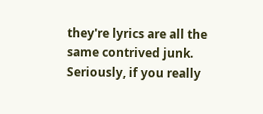they're lyrics are all the same contrived junk. Seriously, if you really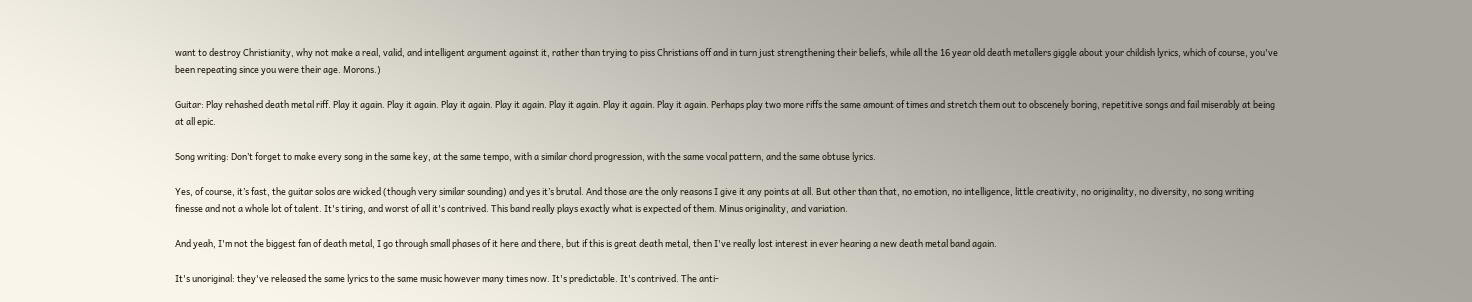want to destroy Christianity, why not make a real, valid, and intelligent argument against it, rather than trying to piss Christians off and in turn just strengthening their beliefs, while all the 16 year old death metallers giggle about your childish lyrics, which of course, you've been repeating since you were their age. Morons.)

Guitar: Play rehashed death metal riff. Play it again. Play it again. Play it again. Play it again. Play it again. Play it again. Play it again. Perhaps play two more riffs the same amount of times and stretch them out to obscenely boring, repetitive songs and fail miserably at being at all epic.

Song writing: Don’t forget to make every song in the same key, at the same tempo, with a similar chord progression, with the same vocal pattern, and the same obtuse lyrics.

Yes, of course, it’s fast, the guitar solos are wicked (though very similar sounding) and yes it’s brutal. And those are the only reasons I give it any points at all. But other than that, no emotion, no intelligence, little creativity, no originality, no diversity, no song writing finesse and not a whole lot of talent. It's tiring, and worst of all it's contrived. This band really plays exactly what is expected of them. Minus originality, and variation.

And yeah, I'm not the biggest fan of death metal, I go through small phases of it here and there, but if this is great death metal, then I've really lost interest in ever hearing a new death metal band again.

It's unoriginal: they've released the same lyrics to the same music however many times now. It's predictable. It's contrived. The anti-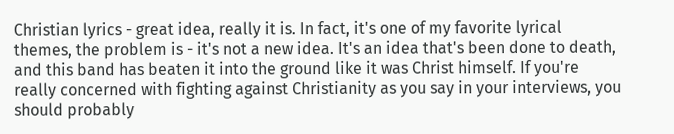Christian lyrics - great idea, really it is. In fact, it's one of my favorite lyrical themes, the problem is - it's not a new idea. It's an idea that's been done to death, and this band has beaten it into the ground like it was Christ himself. If you're really concerned with fighting against Christianity as you say in your interviews, you should probably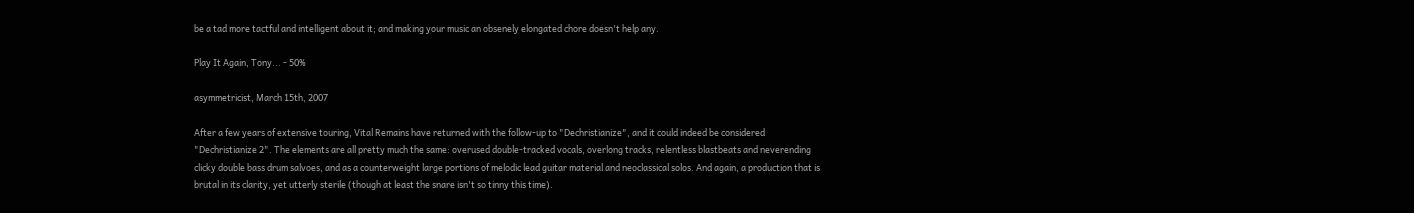be a tad more tactful and intelligent about it; and making your music an obsenely elongated chore doesn't help any.

Play It Again, Tony... - 50%

asymmetricist, March 15th, 2007

After a few years of extensive touring, Vital Remains have returned with the follow-up to "Dechristianize", and it could indeed be considered "Dechristianize 2". The elements are all pretty much the same: overused double-tracked vocals, overlong tracks, relentless blastbeats and neverending clicky double bass drum salvoes, and as a counterweight large portions of melodic lead guitar material and neoclassical solos. And again, a production that is brutal in its clarity, yet utterly sterile (though at least the snare isn't so tinny this time).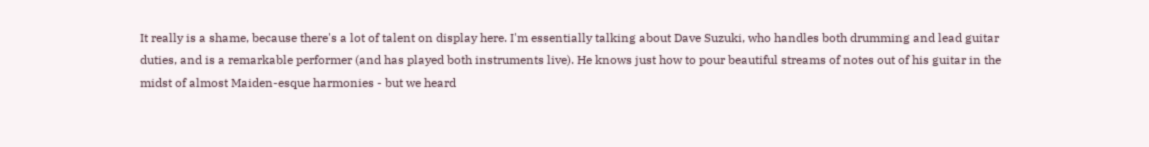It really is a shame, because there's a lot of talent on display here. I'm essentially talking about Dave Suzuki, who handles both drumming and lead guitar duties, and is a remarkable performer (and has played both instruments live). He knows just how to pour beautiful streams of notes out of his guitar in the midst of almost Maiden-esque harmonies - but we heard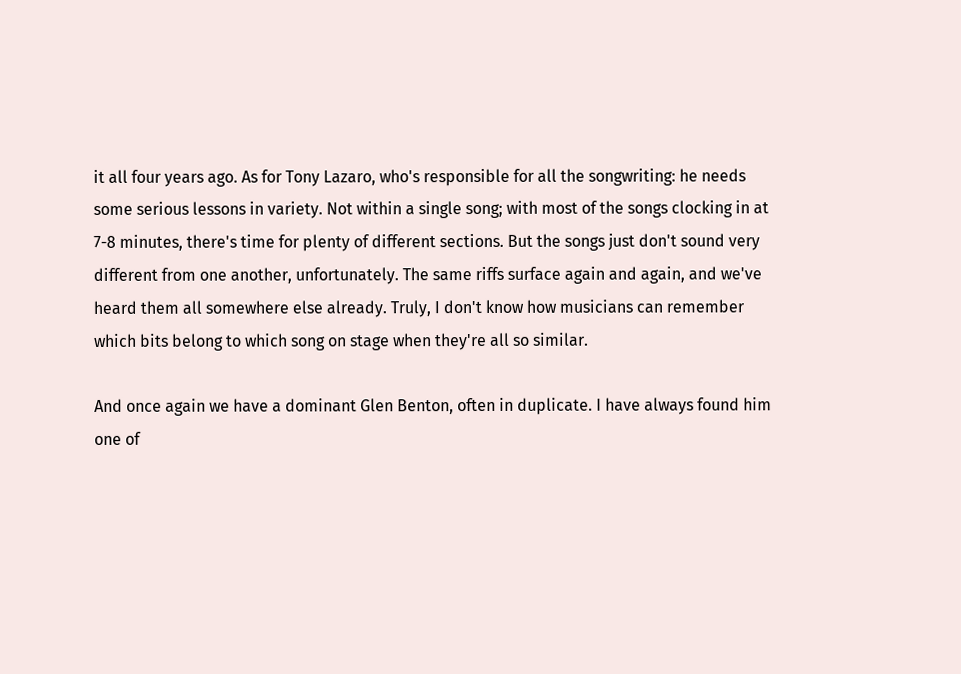it all four years ago. As for Tony Lazaro, who's responsible for all the songwriting: he needs some serious lessons in variety. Not within a single song; with most of the songs clocking in at 7-8 minutes, there's time for plenty of different sections. But the songs just don't sound very different from one another, unfortunately. The same riffs surface again and again, and we've heard them all somewhere else already. Truly, I don't know how musicians can remember which bits belong to which song on stage when they're all so similar.

And once again we have a dominant Glen Benton, often in duplicate. I have always found him one of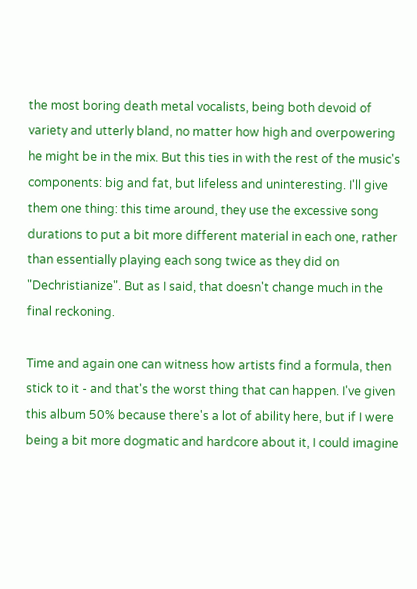the most boring death metal vocalists, being both devoid of variety and utterly bland, no matter how high and overpowering he might be in the mix. But this ties in with the rest of the music's components: big and fat, but lifeless and uninteresting. I'll give them one thing: this time around, they use the excessive song durations to put a bit more different material in each one, rather than essentially playing each song twice as they did on "Dechristianize". But as I said, that doesn't change much in the final reckoning.

Time and again one can witness how artists find a formula, then stick to it - and that's the worst thing that can happen. I've given this album 50% because there's a lot of ability here, but if I were being a bit more dogmatic and hardcore about it, I could imagine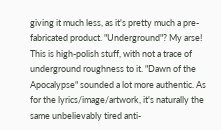giving it much less, as it's pretty much a pre-fabricated product. "Underground"? My arse! This is high-polish stuff, with not a trace of underground roughness to it. "Dawn of the Apocalypse" sounded a lot more authentic. As for the lyrics/image/artwork, it's naturally the same unbelievably tired anti-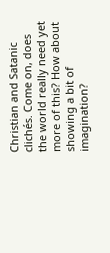Christian and Satanic clichés. Come on, does the world really need yet more of this? How about showing a bit of imagination?